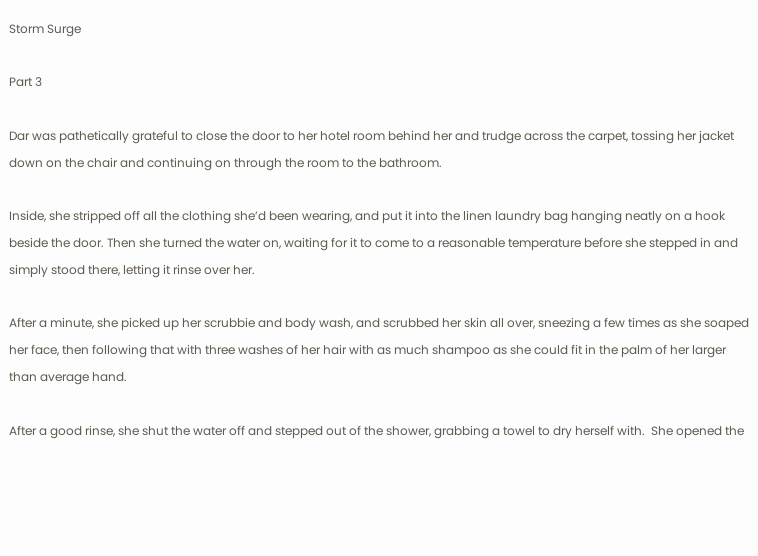Storm Surge

Part 3

Dar was pathetically grateful to close the door to her hotel room behind her and trudge across the carpet, tossing her jacket down on the chair and continuing on through the room to the bathroom.

Inside, she stripped off all the clothing she’d been wearing, and put it into the linen laundry bag hanging neatly on a hook beside the door. Then she turned the water on, waiting for it to come to a reasonable temperature before she stepped in and simply stood there, letting it rinse over her.

After a minute, she picked up her scrubbie and body wash, and scrubbed her skin all over, sneezing a few times as she soaped her face, then following that with three washes of her hair with as much shampoo as she could fit in the palm of her larger than average hand.

After a good rinse, she shut the water off and stepped out of the shower, grabbing a towel to dry herself with.  She opened the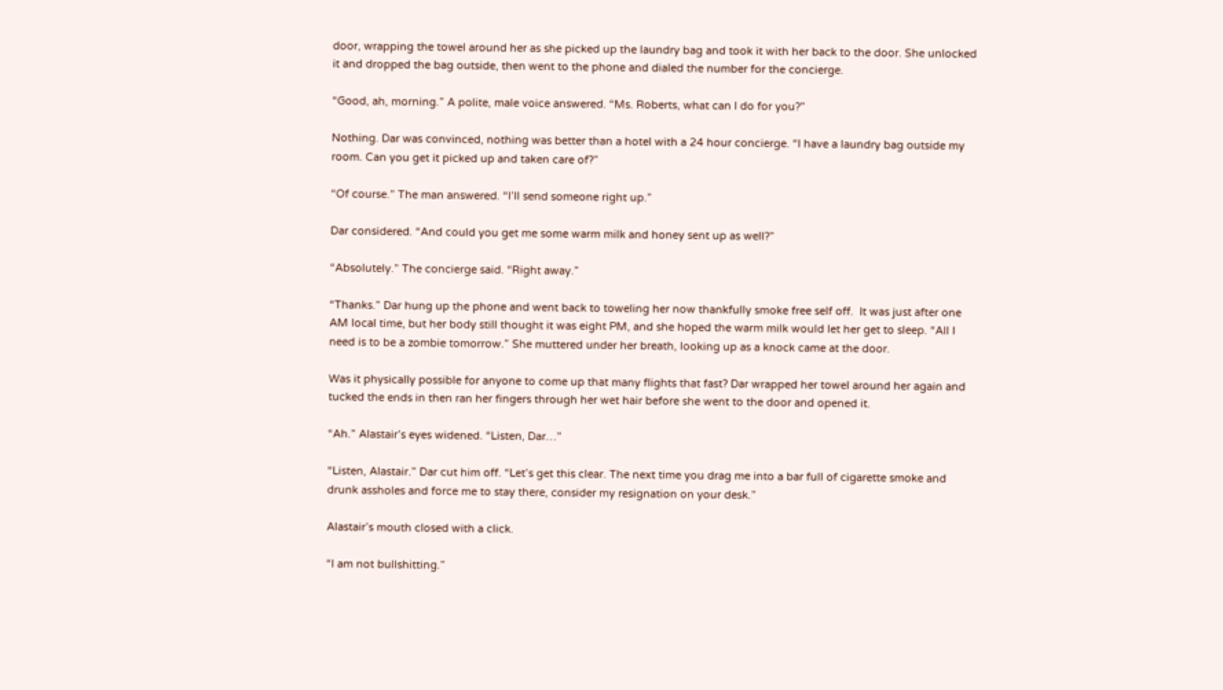door, wrapping the towel around her as she picked up the laundry bag and took it with her back to the door. She unlocked it and dropped the bag outside, then went to the phone and dialed the number for the concierge.

“Good, ah, morning.” A polite, male voice answered. “Ms. Roberts, what can I do for you?”

Nothing. Dar was convinced, nothing was better than a hotel with a 24 hour concierge. “I have a laundry bag outside my room. Can you get it picked up and taken care of?”

“Of course.” The man answered. “I’ll send someone right up.”

Dar considered. “And could you get me some warm milk and honey sent up as well?”

“Absolutely.” The concierge said. “Right away.”

“Thanks.” Dar hung up the phone and went back to toweling her now thankfully smoke free self off.  It was just after one AM local time, but her body still thought it was eight PM, and she hoped the warm milk would let her get to sleep. “All I need is to be a zombie tomorrow.” She muttered under her breath, looking up as a knock came at the door.

Was it physically possible for anyone to come up that many flights that fast? Dar wrapped her towel around her again and tucked the ends in then ran her fingers through her wet hair before she went to the door and opened it.

“Ah.” Alastair’s eyes widened. “Listen, Dar…”

“Listen, Alastair.” Dar cut him off. “Let’s get this clear. The next time you drag me into a bar full of cigarette smoke and drunk assholes and force me to stay there, consider my resignation on your desk.”

Alastair’s mouth closed with a click.

“I am not bullshitting.”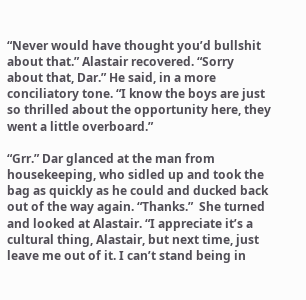“Never would have thought you’d bullshit about that.” Alastair recovered. “Sorry about that, Dar.” He said, in a more conciliatory tone. “I know the boys are just so thrilled about the opportunity here, they went a little overboard.”

“Grr.” Dar glanced at the man from housekeeping, who sidled up and took the bag as quickly as he could and ducked back out of the way again. “Thanks.”  She turned and looked at Alastair. “I appreciate it’s a cultural thing, Alastair, but next time, just leave me out of it. I can’t stand being in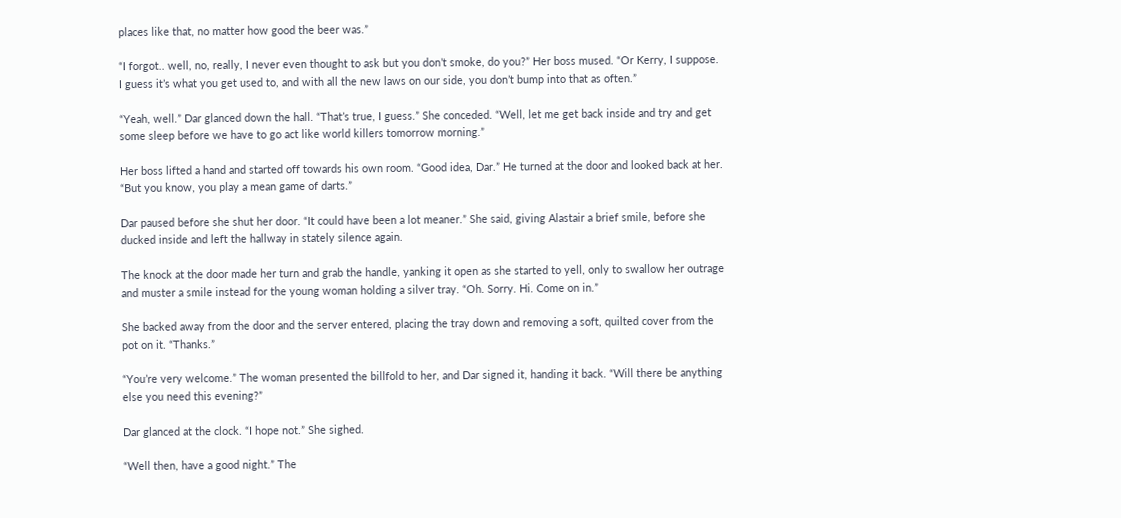places like that, no matter how good the beer was.”

“I forgot.. well, no, really, I never even thought to ask but you don’t smoke, do you?” Her boss mused. “Or Kerry, I suppose. I guess it’s what you get used to, and with all the new laws on our side, you don’t bump into that as often.”

“Yeah, well.” Dar glanced down the hall. “That’s true, I guess.” She conceded. “Well, let me get back inside and try and get some sleep before we have to go act like world killers tomorrow morning.”

Her boss lifted a hand and started off towards his own room. “Good idea, Dar.” He turned at the door and looked back at her. “But you know, you play a mean game of darts.”

Dar paused before she shut her door. “It could have been a lot meaner.” She said, giving Alastair a brief smile, before she ducked inside and left the hallway in stately silence again.

The knock at the door made her turn and grab the handle, yanking it open as she started to yell, only to swallow her outrage and muster a smile instead for the young woman holding a silver tray. “Oh. Sorry. Hi. Come on in.”

She backed away from the door and the server entered, placing the tray down and removing a soft, quilted cover from the pot on it. “Thanks.”

“You’re very welcome.” The woman presented the billfold to her, and Dar signed it, handing it back. “Will there be anything else you need this evening?”

Dar glanced at the clock. “I hope not.” She sighed.

“Well then, have a good night.” The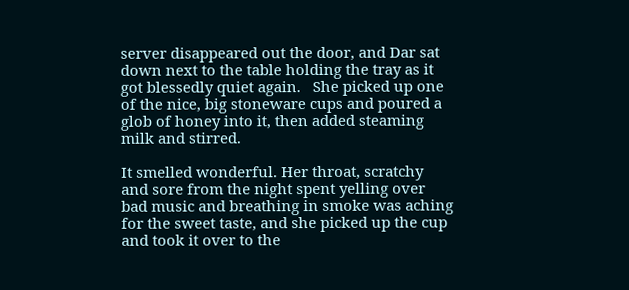server disappeared out the door, and Dar sat down next to the table holding the tray as it got blessedly quiet again.   She picked up one of the nice, big stoneware cups and poured a glob of honey into it, then added steaming milk and stirred.

It smelled wonderful. Her throat, scratchy and sore from the night spent yelling over bad music and breathing in smoke was aching for the sweet taste, and she picked up the cup and took it over to the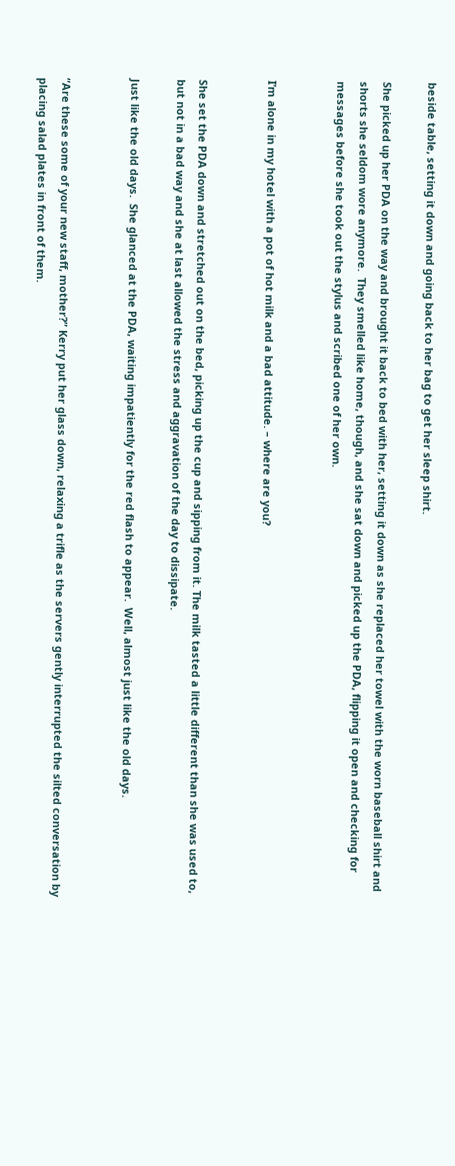beside table, setting it down and going back to her bag to get her sleep shirt.

She picked up her PDA on the way and brought it back to bed with her, setting it down as she replaced her towel with the worn baseball shirt and shorts she seldom wore anymore.  They smelled like home, though, and she sat down and picked up the PDA, flipping it open and checking for messages before she took out the stylus and scribed one of her own.


I’m alone in my hotel with a pot of hot milk and a bad attitude. – where are you?


She set the PDA down and stretched out on the bed, picking up the cup and sipping from it. The milk tasted a little different than she was used to, but not in a bad way and she at last allowed the stress and aggravation of the day to dissipate.

Just like the old days.  She glanced at the PDA, waiting impatiently for the red flash to appear.  Well, almost just like the old days.


“Are these some of your new staff, mother?” Kerry put her glass down, relaxing a trifle as the servers gently interrupted the silted conversation by placing salad plates in front of them.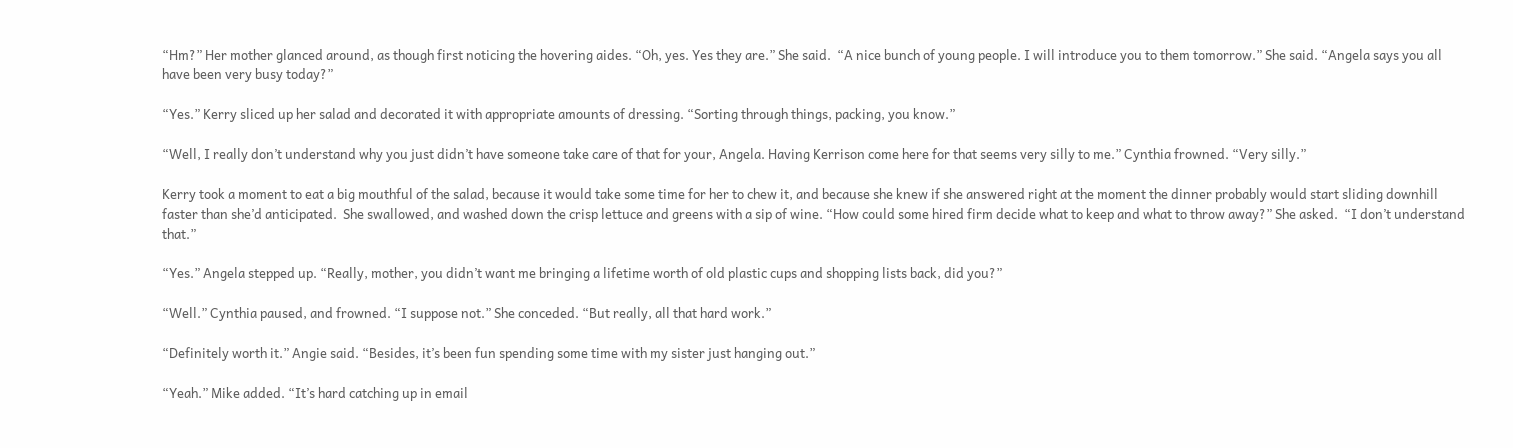“Hm?” Her mother glanced around, as though first noticing the hovering aides. “Oh, yes. Yes they are.” She said.  “A nice bunch of young people. I will introduce you to them tomorrow.” She said. “Angela says you all have been very busy today?”

“Yes.” Kerry sliced up her salad and decorated it with appropriate amounts of dressing. “Sorting through things, packing, you know.”

“Well, I really don’t understand why you just didn’t have someone take care of that for your, Angela. Having Kerrison come here for that seems very silly to me.” Cynthia frowned. “Very silly.”

Kerry took a moment to eat a big mouthful of the salad, because it would take some time for her to chew it, and because she knew if she answered right at the moment the dinner probably would start sliding downhill faster than she’d anticipated.  She swallowed, and washed down the crisp lettuce and greens with a sip of wine. “How could some hired firm decide what to keep and what to throw away?” She asked.  “I don’t understand that.”

“Yes.” Angela stepped up. “Really, mother, you didn’t want me bringing a lifetime worth of old plastic cups and shopping lists back, did you?”

“Well.” Cynthia paused, and frowned. “I suppose not.” She conceded. “But really, all that hard work.”

“Definitely worth it.” Angie said. “Besides, it’s been fun spending some time with my sister just hanging out.”

“Yeah.” Mike added. “It’s hard catching up in email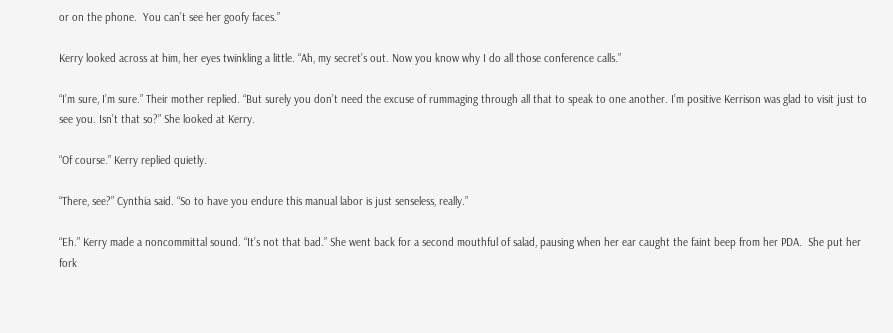or on the phone.  You can’t see her goofy faces.”

Kerry looked across at him, her eyes twinkling a little. “Ah, my secret’s out. Now you know why I do all those conference calls.”

“I’m sure, I’m sure.” Their mother replied. “But surely you don’t need the excuse of rummaging through all that to speak to one another. I’m positive Kerrison was glad to visit just to see you. Isn’t that so?” She looked at Kerry.

“Of course.” Kerry replied quietly.

“There, see?” Cynthia said. “So to have you endure this manual labor is just senseless, really.”

“Eh.” Kerry made a noncommittal sound. “It’s not that bad.” She went back for a second mouthful of salad, pausing when her ear caught the faint beep from her PDA.  She put her fork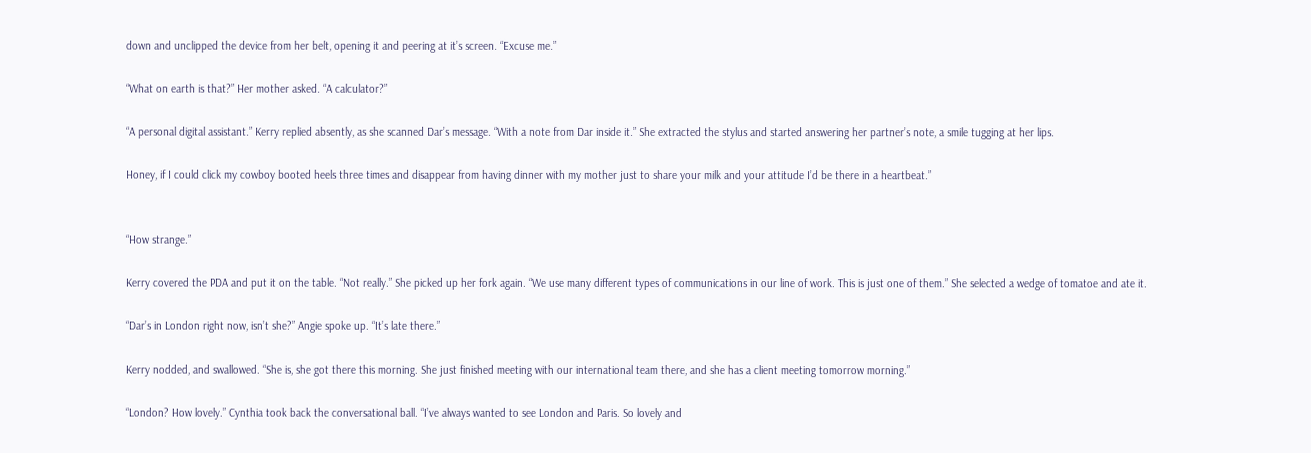down and unclipped the device from her belt, opening it and peering at it’s screen. “Excuse me.”

“What on earth is that?” Her mother asked. “A calculator?”

“A personal digital assistant.” Kerry replied absently, as she scanned Dar’s message. “With a note from Dar inside it.” She extracted the stylus and started answering her partner’s note, a smile tugging at her lips.

Honey, if I could click my cowboy booted heels three times and disappear from having dinner with my mother just to share your milk and your attitude I’d be there in a heartbeat.”


“How strange.”

Kerry covered the PDA and put it on the table. “Not really.” She picked up her fork again. “We use many different types of communications in our line of work. This is just one of them.” She selected a wedge of tomatoe and ate it.

“Dar’s in London right now, isn’t she?” Angie spoke up. “It’s late there.”

Kerry nodded, and swallowed. “She is, she got there this morning. She just finished meeting with our international team there, and she has a client meeting tomorrow morning.”

“London? How lovely.” Cynthia took back the conversational ball. “I’ve always wanted to see London and Paris. So lovely and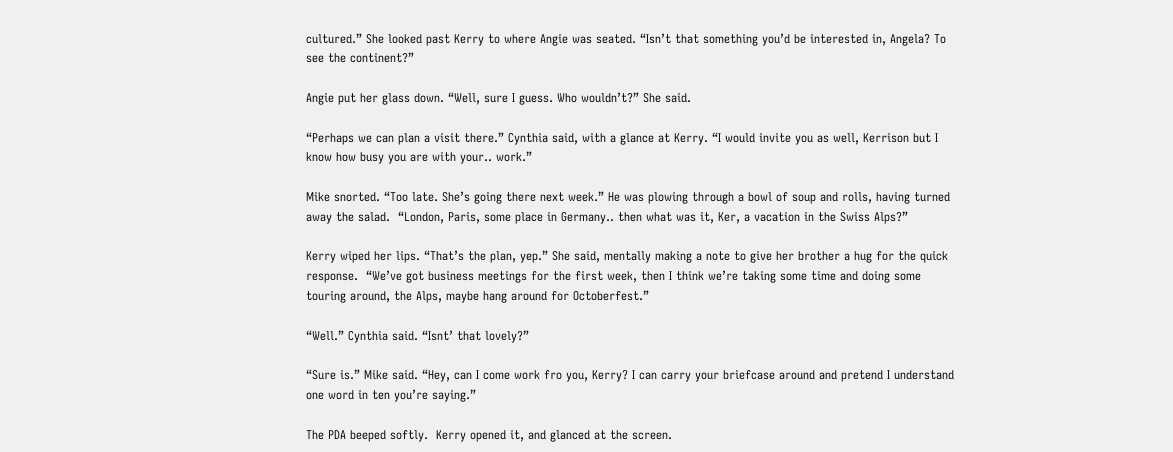cultured.” She looked past Kerry to where Angie was seated. “Isn’t that something you’d be interested in, Angela? To see the continent?”

Angie put her glass down. “Well, sure I guess. Who wouldn’t?” She said.

“Perhaps we can plan a visit there.” Cynthia said, with a glance at Kerry. “I would invite you as well, Kerrison but I know how busy you are with your.. work.”

Mike snorted. “Too late. She’s going there next week.” He was plowing through a bowl of soup and rolls, having turned away the salad.  “London, Paris, some place in Germany.. then what was it, Ker, a vacation in the Swiss Alps?”

Kerry wiped her lips. “That’s the plan, yep.” She said, mentally making a note to give her brother a hug for the quick response.  “We’ve got business meetings for the first week, then I think we’re taking some time and doing some touring around, the Alps, maybe hang around for Octoberfest.”

“Well.” Cynthia said. “Isnt’ that lovely?”

“Sure is.” Mike said. “Hey, can I come work fro you, Kerry? I can carry your briefcase around and pretend I understand one word in ten you’re saying.”

The PDA beeped softly.  Kerry opened it, and glanced at the screen.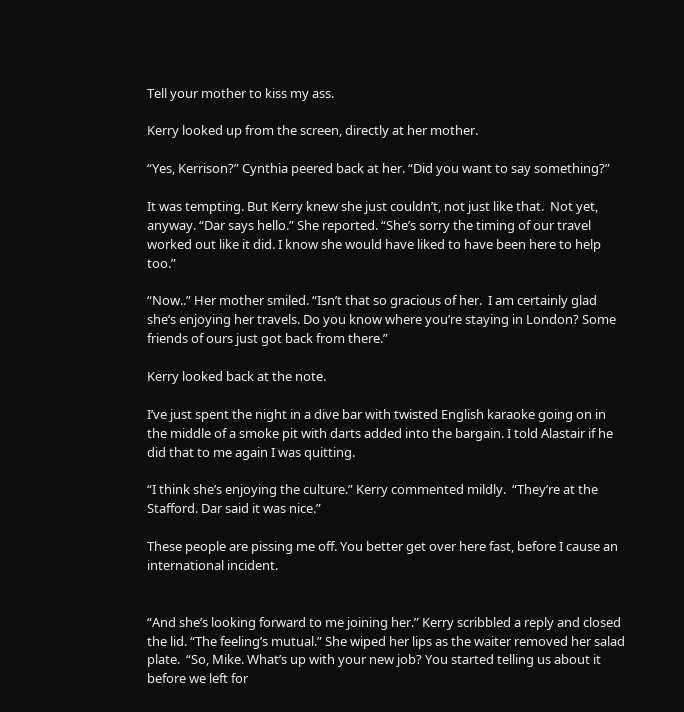Tell your mother to kiss my ass.

Kerry looked up from the screen, directly at her mother.

“Yes, Kerrison?” Cynthia peered back at her. “Did you want to say something?”

It was tempting. But Kerry knew she just couldn’t, not just like that.  Not yet, anyway. “Dar says hello.” She reported. “She’s sorry the timing of our travel worked out like it did. I know she would have liked to have been here to help too.”

“Now..” Her mother smiled. “Isn’t that so gracious of her.  I am certainly glad she’s enjoying her travels. Do you know where you’re staying in London? Some friends of ours just got back from there.”

Kerry looked back at the note.

I’ve just spent the night in a dive bar with twisted English karaoke going on in the middle of a smoke pit with darts added into the bargain. I told Alastair if he did that to me again I was quitting.

“I think she’s enjoying the culture.” Kerry commented mildly.  “They’re at the Stafford. Dar said it was nice.”

These people are pissing me off. You better get over here fast, before I cause an international incident.


“And she’s looking forward to me joining her.” Kerry scribbled a reply and closed the lid. “The feeling’s mutual.” She wiped her lips as the waiter removed her salad plate.  “So, Mike. What’s up with your new job? You started telling us about it before we left for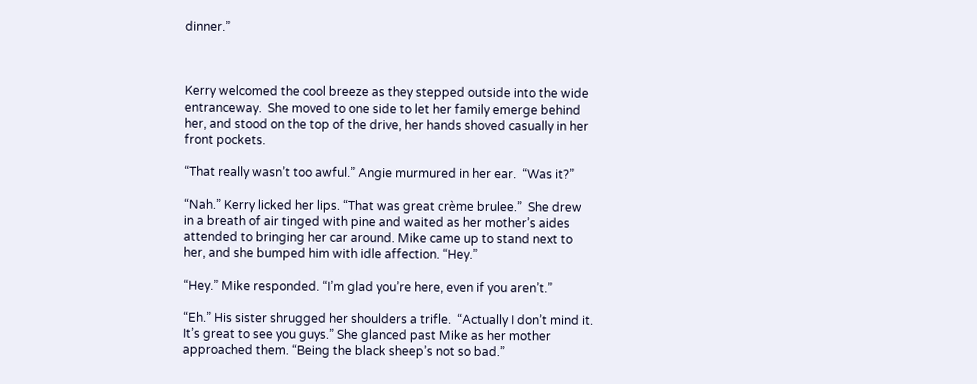dinner.”



Kerry welcomed the cool breeze as they stepped outside into the wide entranceway.  She moved to one side to let her family emerge behind her, and stood on the top of the drive, her hands shoved casually in her front pockets.

“That really wasn’t too awful.” Angie murmured in her ear.  “Was it?”

“Nah.” Kerry licked her lips. “That was great crème brulee.”  She drew in a breath of air tinged with pine and waited as her mother’s aides attended to bringing her car around. Mike came up to stand next to her, and she bumped him with idle affection. “Hey.”

“Hey.” Mike responded. “I’m glad you’re here, even if you aren’t.”

“Eh.” His sister shrugged her shoulders a trifle.  “Actually I don’t mind it. It’s great to see you guys.” She glanced past Mike as her mother approached them. “Being the black sheep’s not so bad.”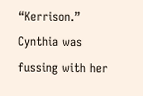“Kerrison.” Cynthia was fussing with her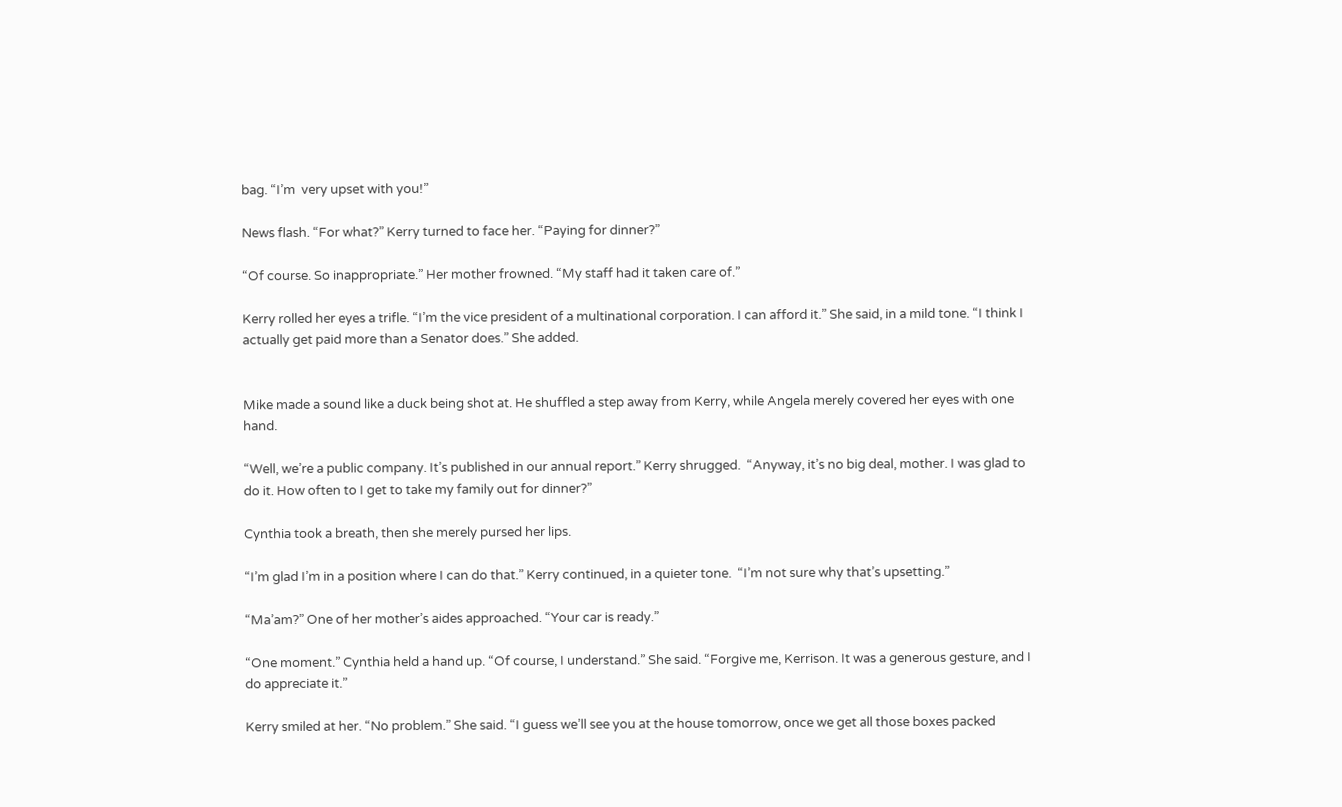bag. “I’m  very upset with you!”

News flash. “For what?” Kerry turned to face her. “Paying for dinner?”

“Of course. So inappropriate.” Her mother frowned. “My staff had it taken care of.”

Kerry rolled her eyes a trifle. “I’m the vice president of a multinational corporation. I can afford it.” She said, in a mild tone. “I think I actually get paid more than a Senator does.” She added.


Mike made a sound like a duck being shot at. He shuffled a step away from Kerry, while Angela merely covered her eyes with one hand.

“Well, we’re a public company. It’s published in our annual report.” Kerry shrugged.  “Anyway, it’s no big deal, mother. I was glad to do it. How often to I get to take my family out for dinner?”

Cynthia took a breath, then she merely pursed her lips.

“I’m glad I’m in a position where I can do that.” Kerry continued, in a quieter tone.  “I’m not sure why that’s upsetting.”

“Ma’am?” One of her mother’s aides approached. “Your car is ready.”

“One moment.” Cynthia held a hand up. “Of course, I understand.” She said. “Forgive me, Kerrison. It was a generous gesture, and I do appreciate it.”

Kerry smiled at her. “No problem.” She said. “I guess we’ll see you at the house tomorrow, once we get all those boxes packed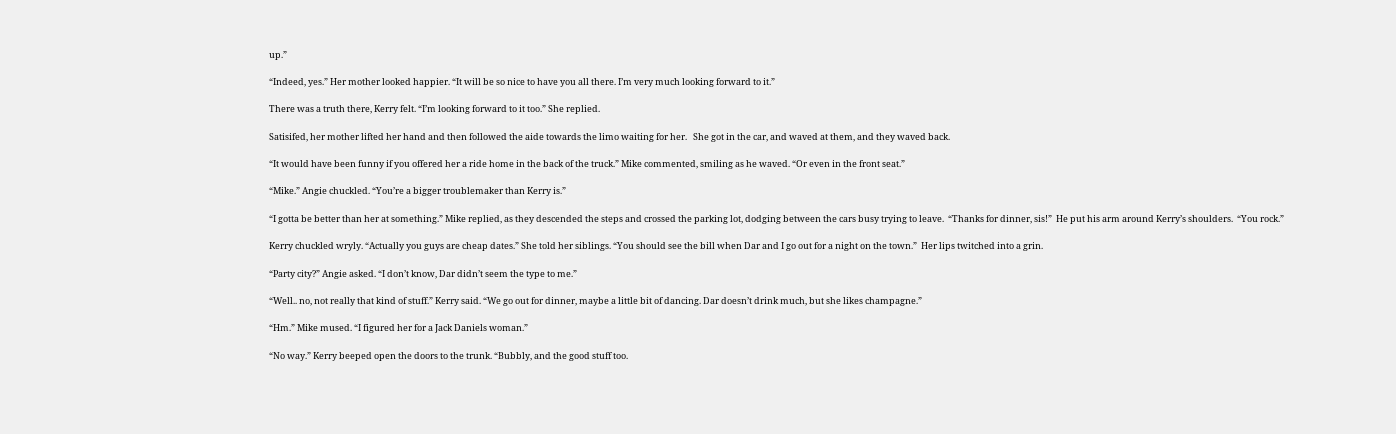up.”

“Indeed, yes.” Her mother looked happier. “It will be so nice to have you all there. I’m very much looking forward to it.”

There was a truth there, Kerry felt. “I’m looking forward to it too.” She replied.

Satisifed, her mother lifted her hand and then followed the aide towards the limo waiting for her.   She got in the car, and waved at them, and they waved back.

“It would have been funny if you offered her a ride home in the back of the truck.” Mike commented, smiling as he waved. “Or even in the front seat.”

“Mike.” Angie chuckled. “You’re a bigger troublemaker than Kerry is.”

“I gotta be better than her at something.” Mike replied, as they descended the steps and crossed the parking lot, dodging between the cars busy trying to leave.  “Thanks for dinner, sis!”  He put his arm around Kerry’s shoulders.  “You rock.”

Kerry chuckled wryly. “Actually you guys are cheap dates.” She told her siblings. “You should see the bill when Dar and I go out for a night on the town.”  Her lips twitched into a grin.

“Party city?” Angie asked. “I don’t know, Dar didn’t seem the type to me.”

“Well.. no, not really that kind of stuff.” Kerry said. “We go out for dinner, maybe a little bit of dancing. Dar doesn’t drink much, but she likes champagne.”

“Hm.” Mike mused. “I figured her for a Jack Daniels woman.”

“No way.” Kerry beeped open the doors to the trunk. “Bubbly, and the good stuff too.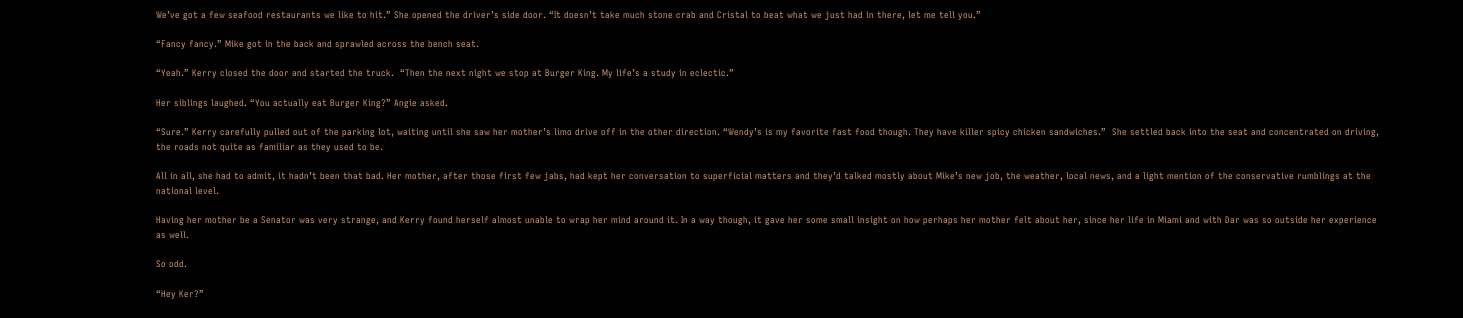We’ve got a few seafood restaurants we like to hit.” She opened the driver’s side door. “It doesn’t take much stone crab and Cristal to beat what we just had in there, let me tell you.”

“Fancy fancy.” Mike got in the back and sprawled across the bench seat.

“Yeah.” Kerry closed the door and started the truck.  “Then the next night we stop at Burger King. My life’s a study in eclectic.”

Her siblings laughed. “You actually eat Burger King?” Angie asked.

“Sure.” Kerry carefully pulled out of the parking lot, waiting until she saw her mother’s limo drive off in the other direction. “Wendy’s is my favorite fast food though. They have killer spicy chicken sandwiches.”  She settled back into the seat and concentrated on driving, the roads not quite as familiar as they used to be.

All in all, she had to admit, it hadn’t been that bad. Her mother, after those first few jabs, had kept her conversation to superficial matters and they’d talked mostly about Mike’s new job, the weather, local news, and a light mention of the conservative rumblings at the national level.

Having her mother be a Senator was very strange, and Kerry found herself almost unable to wrap her mind around it. In a way though, it gave her some small insight on how perhaps her mother felt about her, since her life in Miami and with Dar was so outside her experience as well.

So odd.

“Hey Ker?”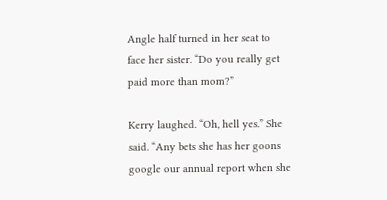Angle half turned in her seat to face her sister. “Do you really get paid more than mom?”

Kerry laughed. “Oh, hell yes.” She said. “Any bets she has her goons google our annual report when she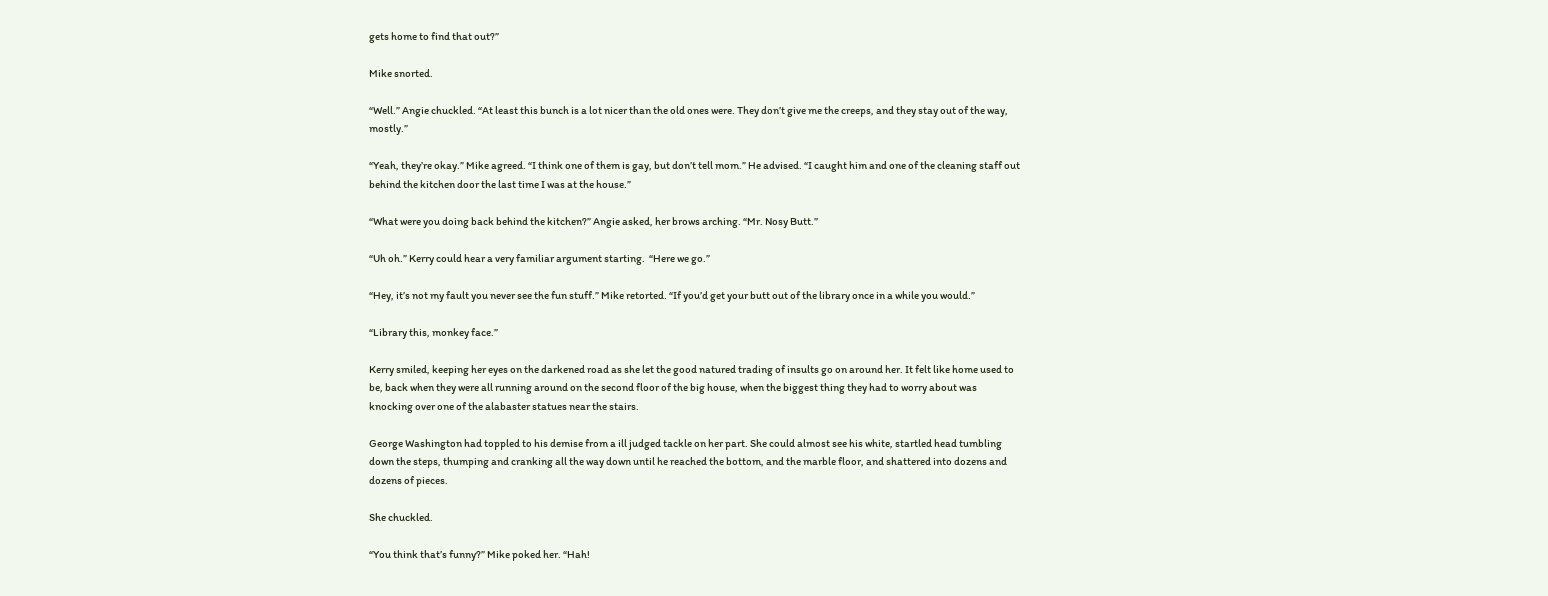gets home to find that out?”

Mike snorted.

“Well.” Angie chuckled. “At least this bunch is a lot nicer than the old ones were. They don’t give me the creeps, and they stay out of the way, mostly.”

“Yeah, they’re okay.” Mike agreed. “I think one of them is gay, but don’t tell mom.” He advised. “I caught him and one of the cleaning staff out behind the kitchen door the last time I was at the house.”

“What were you doing back behind the kitchen?” Angie asked, her brows arching. “Mr. Nosy Butt.”

“Uh oh.” Kerry could hear a very familiar argument starting.  “Here we go.”

“Hey, it’s not my fault you never see the fun stuff.” Mike retorted. “If you’d get your butt out of the library once in a while you would.”

“Library this, monkey face.”

Kerry smiled, keeping her eyes on the darkened road as she let the good natured trading of insults go on around her. It felt like home used to be, back when they were all running around on the second floor of the big house, when the biggest thing they had to worry about was knocking over one of the alabaster statues near the stairs.

George Washington had toppled to his demise from a ill judged tackle on her part. She could almost see his white, startled head tumbling down the steps, thumping and cranking all the way down until he reached the bottom, and the marble floor, and shattered into dozens and dozens of pieces.

She chuckled.

“You think that’s funny?” Mike poked her. “Hah!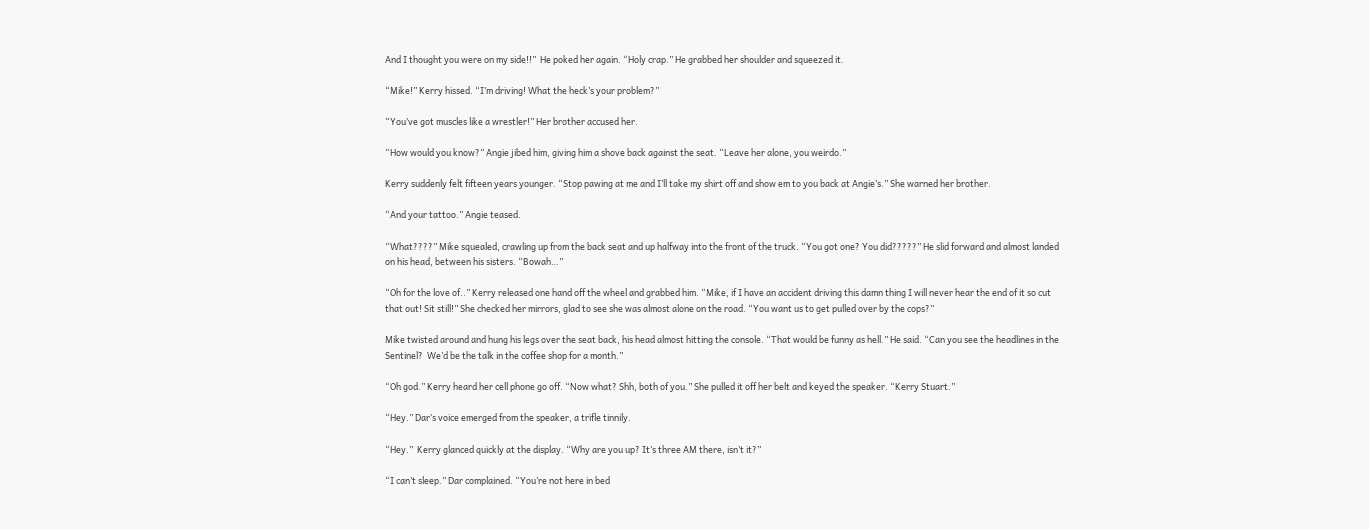And I thought you were on my side!!”  He poked her again. “Holy crap.” He grabbed her shoulder and squeezed it.

“Mike!” Kerry hissed. “I’m driving! What the heck’s your problem?”

“You’ve got muscles like a wrestler!” Her brother accused her.

“How would you know?” Angie jibed him, giving him a shove back against the seat. “Leave her alone, you weirdo.”

Kerry suddenly felt fifteen years younger. “Stop pawing at me and I’ll take my shirt off and show em to you back at Angie’s.” She warned her brother.

“And your tattoo.” Angie teased.

“What????” Mike squealed, crawling up from the back seat and up halfway into the front of the truck. “You got one? You did?????” He slid forward and almost landed on his head, between his sisters. “Bowah…”

“Oh for the love of..” Kerry released one hand off the wheel and grabbed him. “Mike, if I have an accident driving this damn thing I will never hear the end of it so cut that out! Sit still!” She checked her mirrors, glad to see she was almost alone on the road. “You want us to get pulled over by the cops?”

Mike twisted around and hung his legs over the seat back, his head almost hitting the console. “That would be funny as hell.” He said. “Can you see the headlines in the Sentinel?  We’d be the talk in the coffee shop for a month.”

“Oh god.” Kerry heard her cell phone go off. “Now what? Shh, both of you.” She pulled it off her belt and keyed the speaker. “Kerry Stuart.”

“Hey.” Dar’s voice emerged from the speaker, a trifle tinnily.

“Hey.”  Kerry glanced quickly at the display. “Why are you up? It’s three AM there, isn’t it?”

“I can’t sleep.” Dar complained. “You’re not here in bed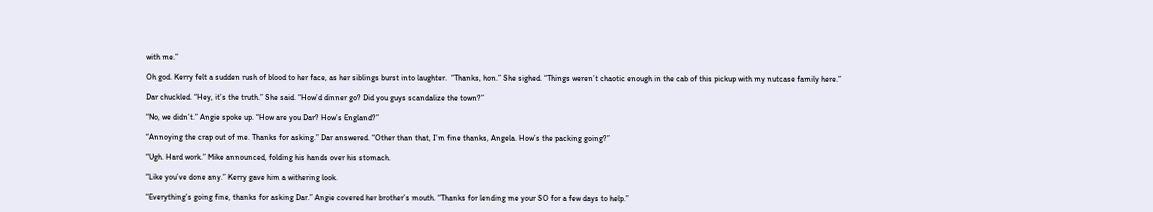with me.”

Oh god. Kerry felt a sudden rush of blood to her face, as her siblings burst into laughter.  “Thanks, hon.” She sighed. “Things weren’t chaotic enough in the cab of this pickup with my nutcase family here.”

Dar chuckled. “Hey, it’s the truth.” She said. “How’d dinner go? Did you guys scandalize the town?”

“No, we didn’t.” Angie spoke up. “How are you Dar? How’s England?”

“Annoying the crap out of me. Thanks for asking.” Dar answered. “Other than that, I’m fine thanks, Angela. How’s the packing going?”

“Ugh. Hard work.” Mike announced, folding his hands over his stomach.

“Like you’ve done any.” Kerry gave him a withering look.

“Everything’s going fine, thanks for asking Dar.” Angie covered her brother’s mouth. “Thanks for lending me your SO for a few days to help.”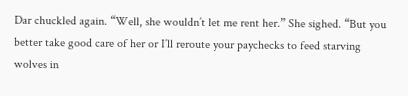Dar chuckled again. “Well, she wouldn’t let me rent her.” She sighed. “But you better take good care of her or I’ll reroute your paychecks to feed starving wolves in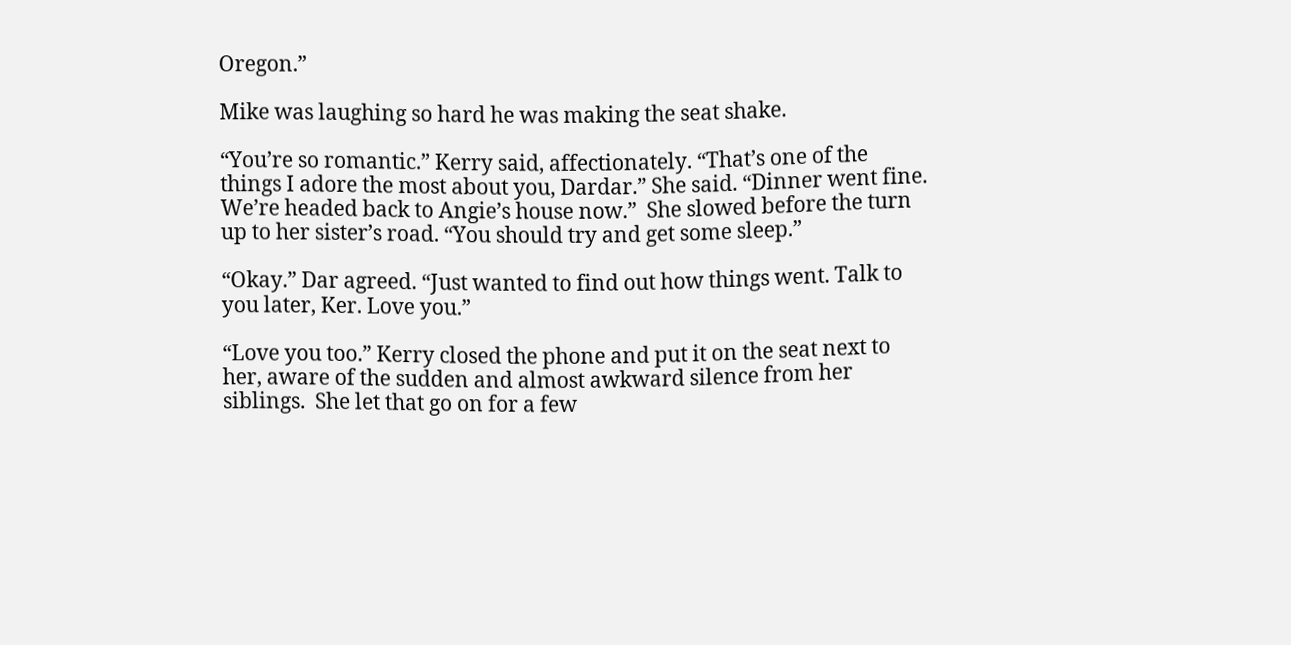Oregon.”

Mike was laughing so hard he was making the seat shake.

“You’re so romantic.” Kerry said, affectionately. “That’s one of the things I adore the most about you, Dardar.” She said. “Dinner went fine. We’re headed back to Angie’s house now.”  She slowed before the turn up to her sister’s road. “You should try and get some sleep.”

“Okay.” Dar agreed. “Just wanted to find out how things went. Talk to you later, Ker. Love you.”

“Love you too.” Kerry closed the phone and put it on the seat next to her, aware of the sudden and almost awkward silence from her siblings.  She let that go on for a few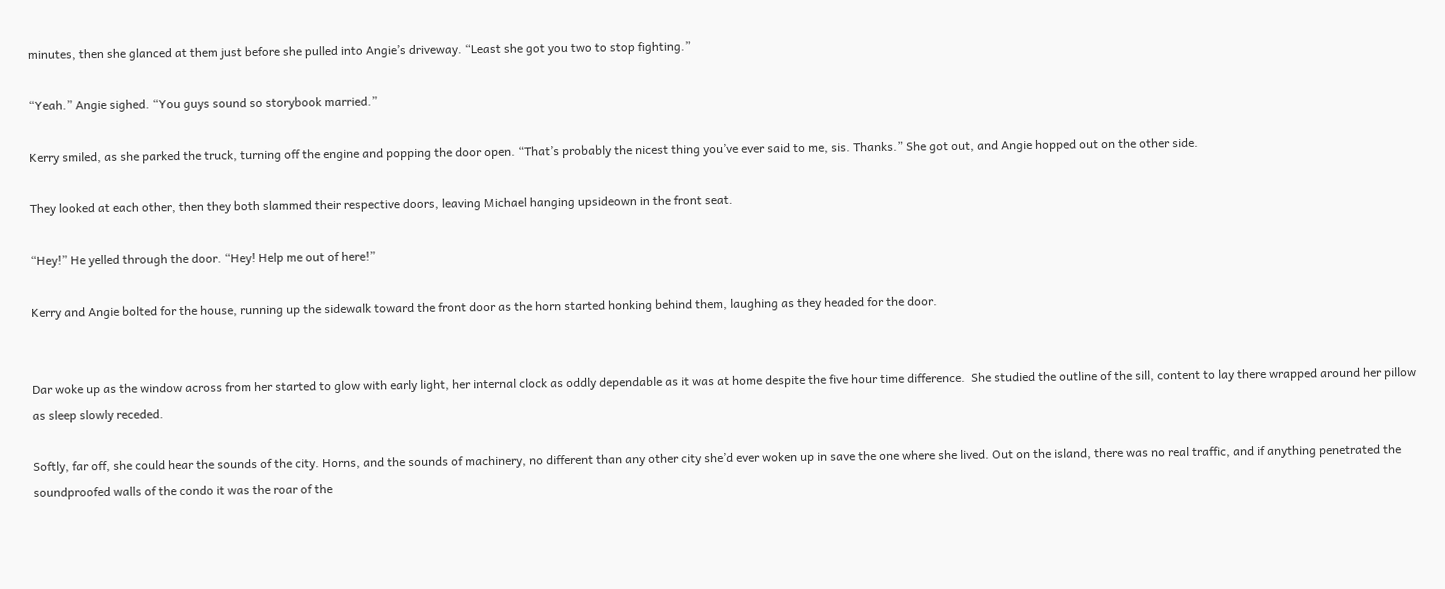minutes, then she glanced at them just before she pulled into Angie’s driveway. “Least she got you two to stop fighting.”

“Yeah.” Angie sighed. “You guys sound so storybook married.”

Kerry smiled, as she parked the truck, turning off the engine and popping the door open. “That’s probably the nicest thing you’ve ever said to me, sis. Thanks.” She got out, and Angie hopped out on the other side.

They looked at each other, then they both slammed their respective doors, leaving Michael hanging upsideown in the front seat.

“Hey!” He yelled through the door. “Hey! Help me out of here!”

Kerry and Angie bolted for the house, running up the sidewalk toward the front door as the horn started honking behind them, laughing as they headed for the door.


Dar woke up as the window across from her started to glow with early light, her internal clock as oddly dependable as it was at home despite the five hour time difference.  She studied the outline of the sill, content to lay there wrapped around her pillow as sleep slowly receded.

Softly, far off, she could hear the sounds of the city. Horns, and the sounds of machinery, no different than any other city she’d ever woken up in save the one where she lived. Out on the island, there was no real traffic, and if anything penetrated the soundproofed walls of the condo it was the roar of the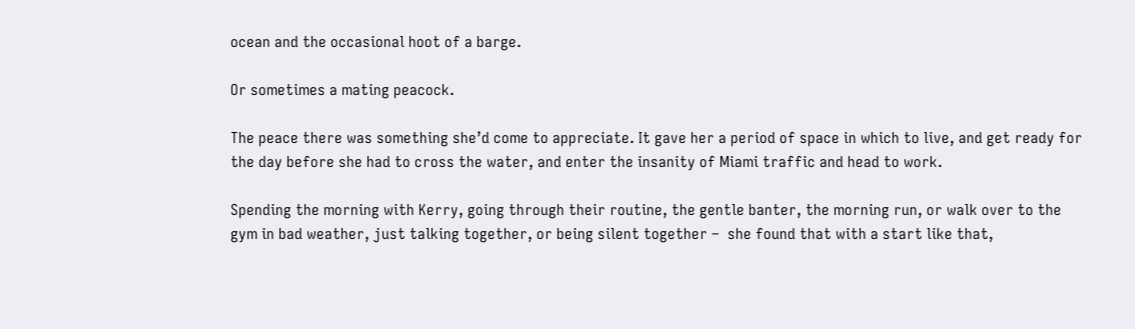ocean and the occasional hoot of a barge.

Or sometimes a mating peacock.

The peace there was something she’d come to appreciate. It gave her a period of space in which to live, and get ready for the day before she had to cross the water, and enter the insanity of Miami traffic and head to work.

Spending the morning with Kerry, going through their routine, the gentle banter, the morning run, or walk over to the gym in bad weather, just talking together, or being silent together –  she found that with a start like that,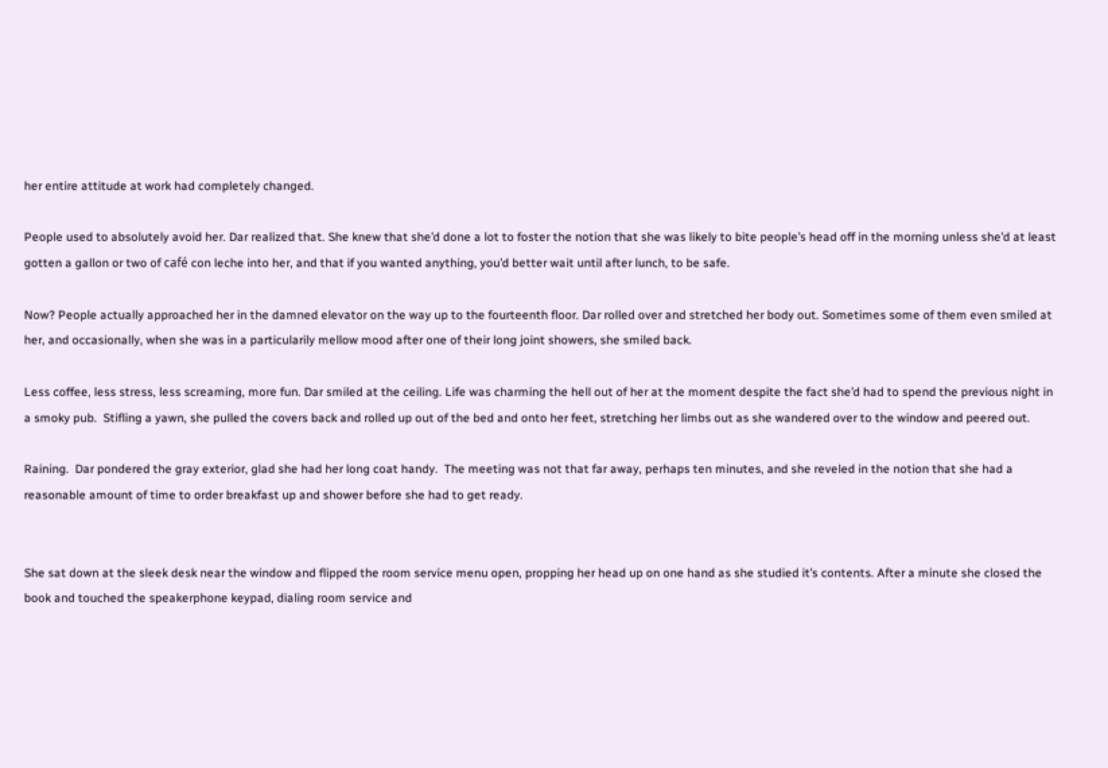her entire attitude at work had completely changed.

People used to absolutely avoid her. Dar realized that. She knew that she’d done a lot to foster the notion that she was likely to bite people’s head off in the morning unless she’d at least gotten a gallon or two of café con leche into her, and that if you wanted anything, you’d better wait until after lunch, to be safe.

Now? People actually approached her in the damned elevator on the way up to the fourteenth floor. Dar rolled over and stretched her body out. Sometimes some of them even smiled at her, and occasionally, when she was in a particularily mellow mood after one of their long joint showers, she smiled back.

Less coffee, less stress, less screaming, more fun. Dar smiled at the ceiling. Life was charming the hell out of her at the moment despite the fact she’d had to spend the previous night in a smoky pub.  Stifling a yawn, she pulled the covers back and rolled up out of the bed and onto her feet, stretching her limbs out as she wandered over to the window and peered out.

Raining.  Dar pondered the gray exterior, glad she had her long coat handy.  The meeting was not that far away, perhaps ten minutes, and she reveled in the notion that she had a reasonable amount of time to order breakfast up and shower before she had to get ready.


She sat down at the sleek desk near the window and flipped the room service menu open, propping her head up on one hand as she studied it’s contents. After a minute she closed the book and touched the speakerphone keypad, dialing room service and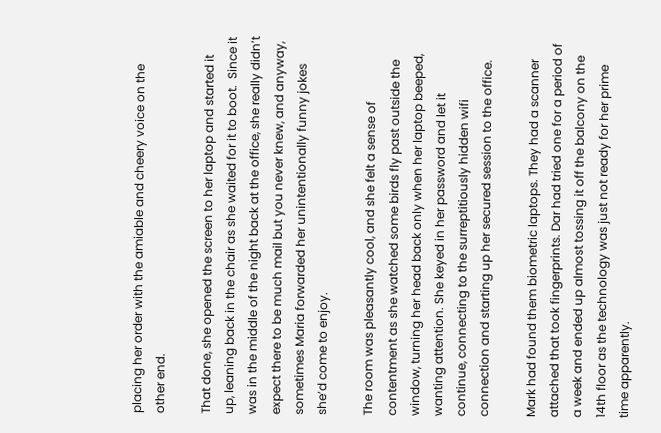placing her order with the amiable and cheery voice on the other end.

That done, she opened the screen to her laptop and started it up, leaning back in the chair as she waited for it to boot.  Since it was in the middle of the night back at the office, she really didn’t expect there to be much mail but you never knew, and anyway, sometimes Maria forwarded her unintentionally funny jokes she’d come to enjoy.

The room was pleasantly cool, and she felt a sense of contentment as she watched some birds fly past outside the window, turning her head back only when her laptop beeped, wanting attention. She keyed in her password and let it continue, connecting to the surreptitiously hidden wifi connection and starting up her secured session to the office.

Mark had found them biometric laptops. They had a scanner attached that took fingerprints. Dar had tried one for a period of a week and ended up almost tossing it off the balcony on the 14th floor as the technology was just not ready for her prime time apparently.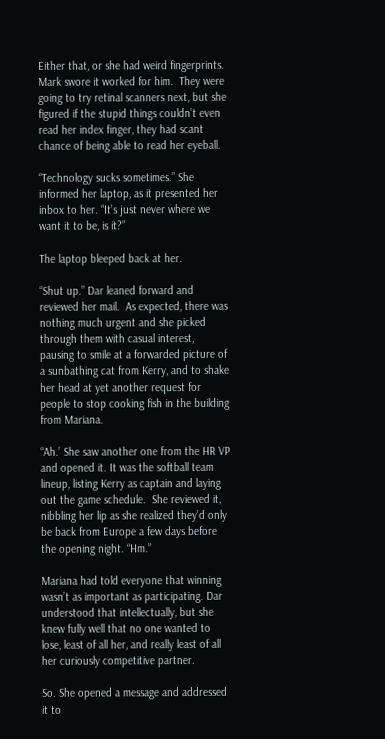Either that, or she had weird fingerprints. Mark swore it worked for him.  They were going to try retinal scanners next, but she figured if the stupid things couldn’t even read her index finger, they had scant chance of being able to read her eyeball.

“Technology sucks sometimes.” She informed her laptop, as it presented her inbox to her. “It’s just never where we want it to be, is it?”

The laptop bleeped back at her.

“Shut up.” Dar leaned forward and reviewed her mail.  As expected, there was nothing much urgent and she picked through them with casual interest, pausing to smile at a forwarded picture of a sunbathing cat from Kerry, and to shake her head at yet another request for people to stop cooking fish in the building from Mariana.

“Ah.’ She saw another one from the HR VP and opened it. It was the softball team lineup, listing Kerry as captain and laying out the game schedule.  She reviewed it, nibbling her lip as she realized they’d only be back from Europe a few days before the opening night. “Hm.”

Mariana had told everyone that winning wasn’t as important as participating. Dar understood that intellectually, but she knew fully well that no one wanted to lose, least of all her, and really least of all her curiously competitive partner.

So. She opened a message and addressed it to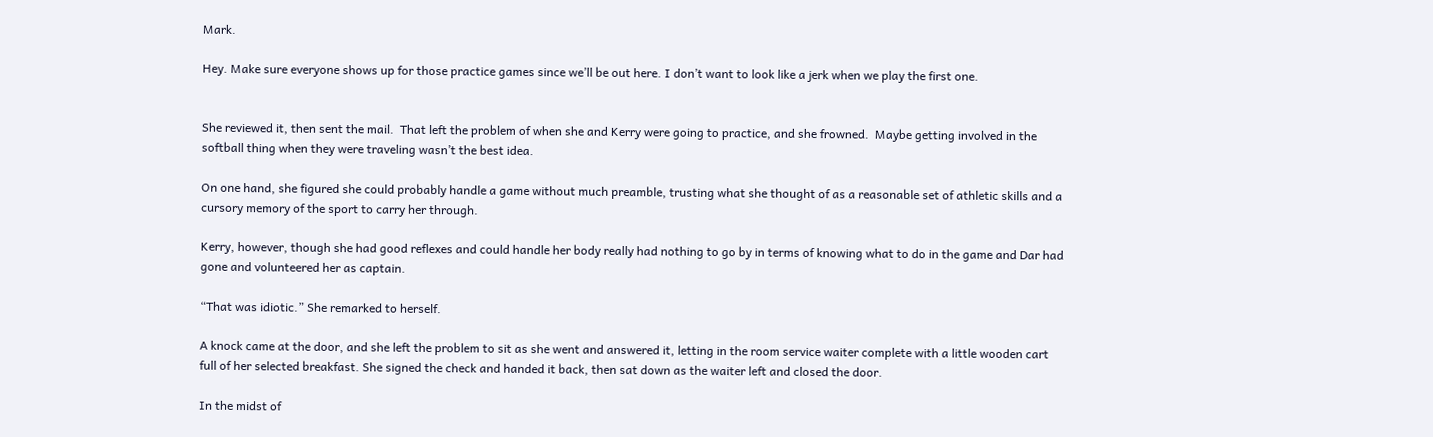Mark.

Hey. Make sure everyone shows up for those practice games since we’ll be out here. I don’t want to look like a jerk when we play the first one.


She reviewed it, then sent the mail.  That left the problem of when she and Kerry were going to practice, and she frowned.  Maybe getting involved in the softball thing when they were traveling wasn’t the best idea.

On one hand, she figured she could probably handle a game without much preamble, trusting what she thought of as a reasonable set of athletic skills and a cursory memory of the sport to carry her through.

Kerry, however, though she had good reflexes and could handle her body really had nothing to go by in terms of knowing what to do in the game and Dar had gone and volunteered her as captain.

“That was idiotic.” She remarked to herself.

A knock came at the door, and she left the problem to sit as she went and answered it, letting in the room service waiter complete with a little wooden cart full of her selected breakfast. She signed the check and handed it back, then sat down as the waiter left and closed the door.

In the midst of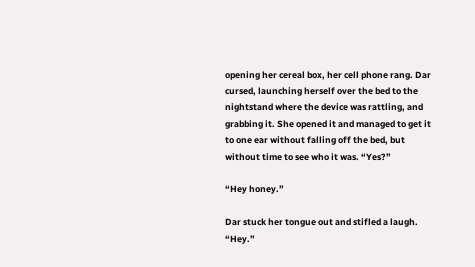opening her cereal box, her cell phone rang. Dar cursed, launching herself over the bed to the nightstand where the device was rattling, and grabbing it. She opened it and managed to get it to one ear without falling off the bed, but without time to see who it was. “Yes?”

“Hey honey.”

Dar stuck her tongue out and stifled a laugh. “Hey.”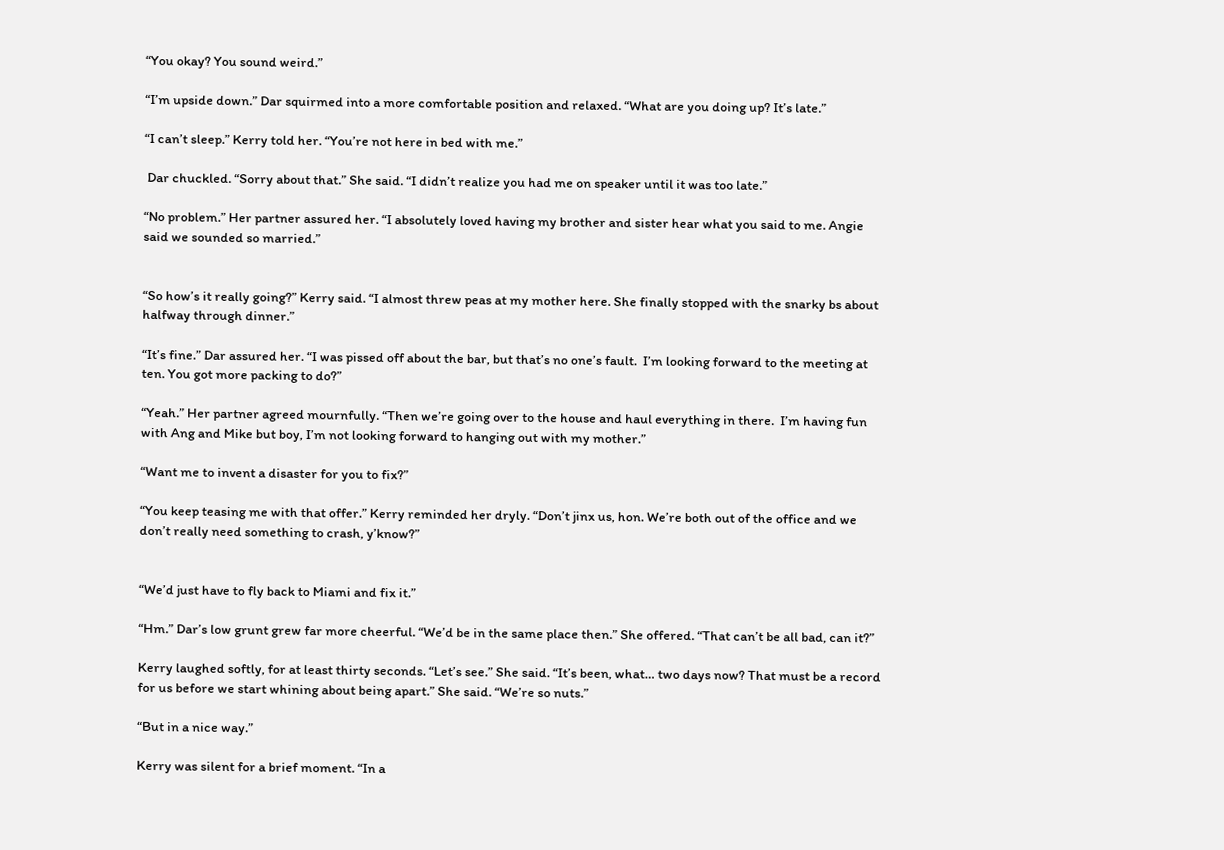“You okay? You sound weird.”

“I’m upside down.” Dar squirmed into a more comfortable position and relaxed. “What are you doing up? It’s late.”

“I can’t sleep.” Kerry told her. “You’re not here in bed with me.”

 Dar chuckled. “Sorry about that.” She said. “I didn’t realize you had me on speaker until it was too late.”

“No problem.” Her partner assured her. “I absolutely loved having my brother and sister hear what you said to me. Angie said we sounded so married.”


“So how’s it really going?” Kerry said. “I almost threw peas at my mother here. She finally stopped with the snarky bs about halfway through dinner.”

“It’s fine.” Dar assured her. “I was pissed off about the bar, but that’s no one’s fault.  I’m looking forward to the meeting at ten. You got more packing to do?”

“Yeah.” Her partner agreed mournfully. “Then we’re going over to the house and haul everything in there.  I’m having fun with Ang and Mike but boy, I’m not looking forward to hanging out with my mother.”

“Want me to invent a disaster for you to fix?”

“You keep teasing me with that offer.” Kerry reminded her dryly. “Don’t jinx us, hon. We’re both out of the office and we don’t really need something to crash, y’know?”


“We’d just have to fly back to Miami and fix it.”

“Hm.” Dar’s low grunt grew far more cheerful. “We’d be in the same place then.” She offered. “That can’t be all bad, can it?”

Kerry laughed softly, for at least thirty seconds. “Let’s see.” She said. “It’s been, what… two days now? That must be a record for us before we start whining about being apart.” She said. “We’re so nuts.”

“But in a nice way.”

Kerry was silent for a brief moment. “In a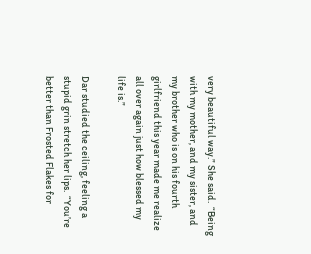very beautiful way.” She said.  “Being with my mother, and my sister, and my brother who is on his fourth girlfriend this year made me realize all over again just how blessed my life is.”

Dar studied the ceiling, feeling a stupid grin stretch her lips.  “You’re better than Frosted Flakes for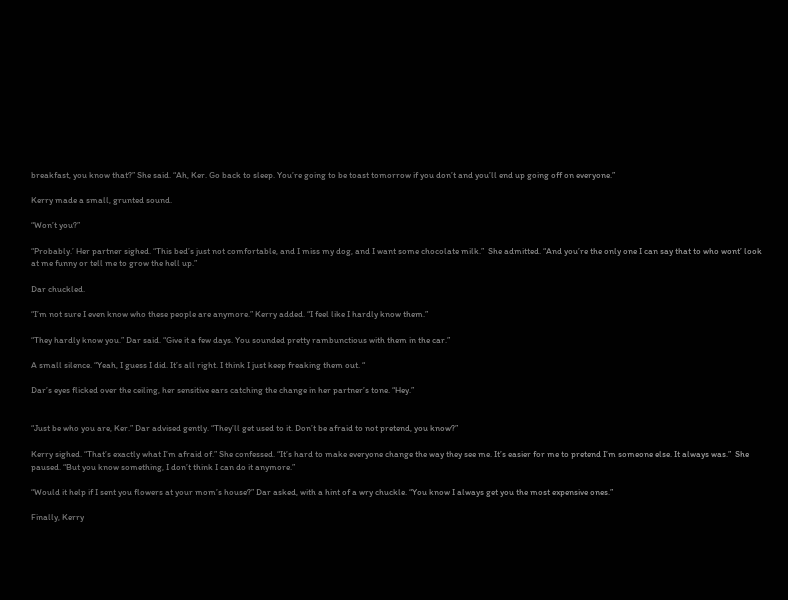breakfast, you know that?” She said. “Ah, Ker. Go back to sleep. You’re going to be toast tomorrow if you don’t and you’ll end up going off on everyone.”

Kerry made a small, grunted sound.

“Won’t you?”

“Probably.’ Her partner sighed. “This bed’s just not comfortable, and I miss my dog, and I want some chocolate milk.”  She admitted. “And you’re the only one I can say that to who wont’ look at me funny or tell me to grow the hell up.”

Dar chuckled.

“I’m not sure I even know who these people are anymore.” Kerry added. “I feel like I hardly know them.”

“They hardly know you.” Dar said. “Give it a few days. You sounded pretty rambunctious with them in the car.”

A small silence. “Yeah, I guess I did. It’s all right. I think I just keep freaking them out. “

Dar’s eyes flicked over the ceiling, her sensitive ears catching the change in her partner’s tone. “Hey.”


“Just be who you are, Ker.” Dar advised gently. “They’ll get used to it. Don’t be afraid to not pretend, you know?”

Kerry sighed. “That’s exactly what I’m afraid of.” She confessed. “It’s hard to make everyone change the way they see me. It’s easier for me to pretend I’m someone else. It always was.”  She paused. “But you know something, I don’t think I can do it anymore.”

“Would it help if I sent you flowers at your mom’s house?” Dar asked, with a hint of a wry chuckle. “You know I always get you the most expensive ones.”

Finally, Kerry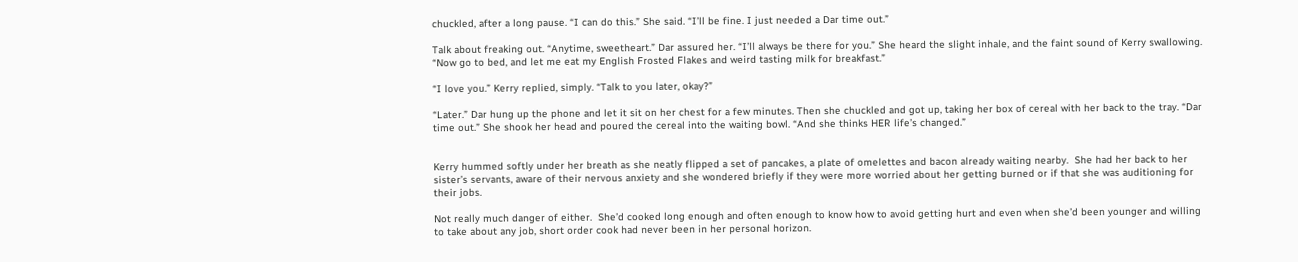chuckled, after a long pause. “I can do this.” She said. “I’ll be fine. I just needed a Dar time out.”

Talk about freaking out. “Anytime, sweetheart.” Dar assured her. “I’ll always be there for you.” She heard the slight inhale, and the faint sound of Kerry swallowing. “Now go to bed, and let me eat my English Frosted Flakes and weird tasting milk for breakfast.”

“I love you.” Kerry replied, simply. “Talk to you later, okay?”

“Later.” Dar hung up the phone and let it sit on her chest for a few minutes. Then she chuckled and got up, taking her box of cereal with her back to the tray. “Dar time out.” She shook her head and poured the cereal into the waiting bowl. “And she thinks HER life’s changed.”


Kerry hummed softly under her breath as she neatly flipped a set of pancakes, a plate of omelettes and bacon already waiting nearby.  She had her back to her sister’s servants, aware of their nervous anxiety and she wondered briefly if they were more worried about her getting burned or if that she was auditioning for their jobs.

Not really much danger of either.  She’d cooked long enough and often enough to know how to avoid getting hurt and even when she’d been younger and willing to take about any job, short order cook had never been in her personal horizon.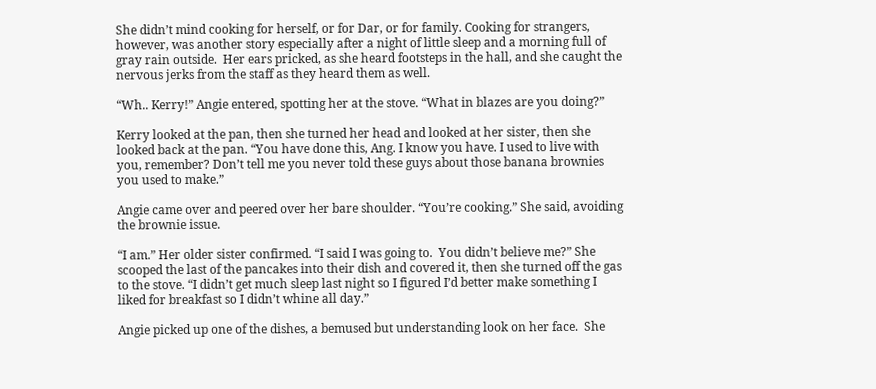She didn’t mind cooking for herself, or for Dar, or for family. Cooking for strangers, however, was another story especially after a night of little sleep and a morning full of gray rain outside.  Her ears pricked, as she heard footsteps in the hall, and she caught the nervous jerks from the staff as they heard them as well.

“Wh.. Kerry!” Angie entered, spotting her at the stove. “What in blazes are you doing?”

Kerry looked at the pan, then she turned her head and looked at her sister, then she looked back at the pan. “You have done this, Ang. I know you have. I used to live with you, remember? Don’t tell me you never told these guys about those banana brownies you used to make.”

Angie came over and peered over her bare shoulder. “You’re cooking.” She said, avoiding the brownie issue.

“I am.” Her older sister confirmed. “I said I was going to.  You didn’t believe me?” She scooped the last of the pancakes into their dish and covered it, then she turned off the gas to the stove. “I didn’t get much sleep last night so I figured I’d better make something I liked for breakfast so I didn’t whine all day.”

Angie picked up one of the dishes, a bemused but understanding look on her face.  She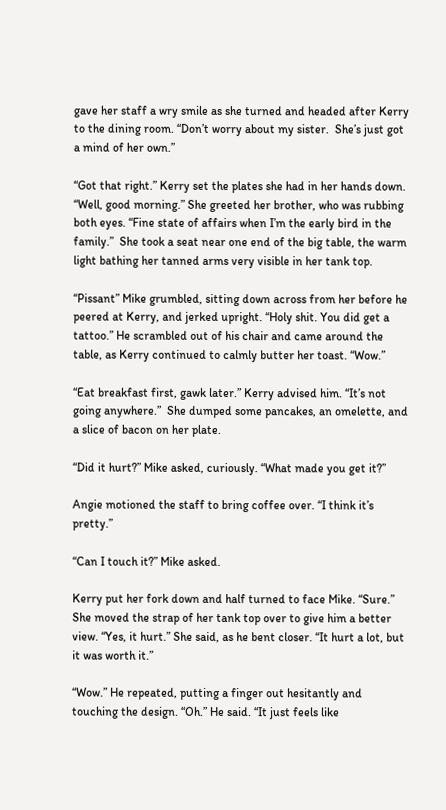gave her staff a wry smile as she turned and headed after Kerry to the dining room. “Don’t worry about my sister.  She’s just got a mind of her own.”

“Got that right.” Kerry set the plates she had in her hands down. “Well, good morning.” She greeted her brother, who was rubbing both eyes. “Fine state of affairs when I’m the early bird in the family.”  She took a seat near one end of the big table, the warm light bathing her tanned arms very visible in her tank top.

“Pissant” Mike grumbled, sitting down across from her before he peered at Kerry, and jerked upright. “Holy shit. You did get a tattoo.” He scrambled out of his chair and came around the table, as Kerry continued to calmly butter her toast. “Wow.”

“Eat breakfast first, gawk later.” Kerry advised him. “It’s not going anywhere.”  She dumped some pancakes, an omelette, and a slice of bacon on her plate.

“Did it hurt?” Mike asked, curiously. “What made you get it?”

Angie motioned the staff to bring coffee over. “I think it’s pretty.”

“Can I touch it?” Mike asked.

Kerry put her fork down and half turned to face Mike. “Sure.” She moved the strap of her tank top over to give him a better view. “Yes, it hurt.” She said, as he bent closer. “It hurt a lot, but it was worth it.”

“Wow.” He repeated, putting a finger out hesitantly and touching the design. “Oh.” He said. “It just feels like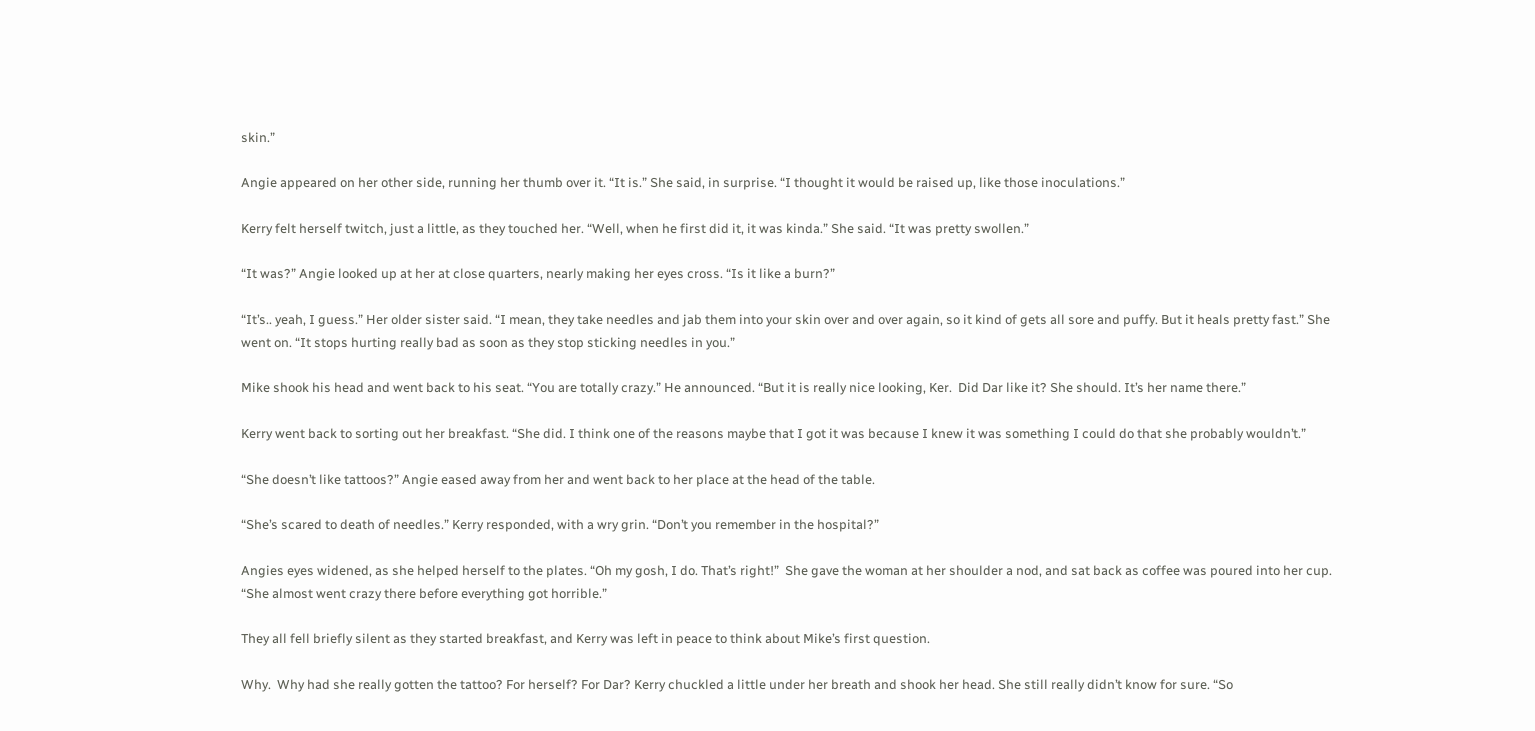skin.”

Angie appeared on her other side, running her thumb over it. “It is.” She said, in surprise. “I thought it would be raised up, like those inoculations.”

Kerry felt herself twitch, just a little, as they touched her. “Well, when he first did it, it was kinda.” She said. “It was pretty swollen.”

“It was?” Angie looked up at her at close quarters, nearly making her eyes cross. “Is it like a burn?”

“It’s.. yeah, I guess.” Her older sister said. “I mean, they take needles and jab them into your skin over and over again, so it kind of gets all sore and puffy. But it heals pretty fast.” She went on. “It stops hurting really bad as soon as they stop sticking needles in you.”

Mike shook his head and went back to his seat. “You are totally crazy.” He announced. “But it is really nice looking, Ker.  Did Dar like it? She should. It’s her name there.”

Kerry went back to sorting out her breakfast. “She did. I think one of the reasons maybe that I got it was because I knew it was something I could do that she probably wouldn’t.”

“She doesn’t like tattoos?” Angie eased away from her and went back to her place at the head of the table.

“She’s scared to death of needles.” Kerry responded, with a wry grin. “Don’t you remember in the hospital?”

Angies eyes widened, as she helped herself to the plates. “Oh my gosh, I do. That’s right!”  She gave the woman at her shoulder a nod, and sat back as coffee was poured into her cup.  “She almost went crazy there before everything got horrible.”

They all fell briefly silent as they started breakfast, and Kerry was left in peace to think about Mike’s first question.

Why.  Why had she really gotten the tattoo? For herself? For Dar? Kerry chuckled a little under her breath and shook her head. She still really didn’t know for sure. “So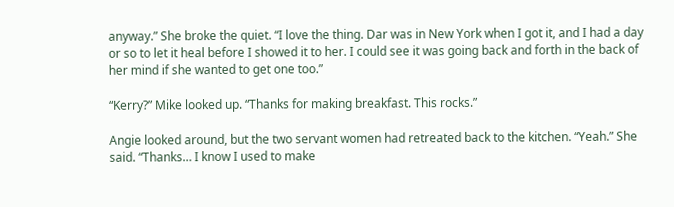anyway.” She broke the quiet. “I love the thing. Dar was in New York when I got it, and I had a day or so to let it heal before I showed it to her. I could see it was going back and forth in the back of her mind if she wanted to get one too.”

“Kerry?” Mike looked up. “Thanks for making breakfast. This rocks.”

Angie looked around, but the two servant women had retreated back to the kitchen. “Yeah.” She said. “Thanks… I know I used to make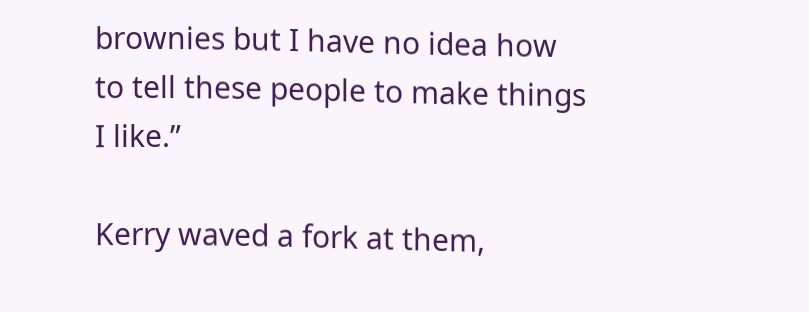brownies but I have no idea how to tell these people to make things I like.”

Kerry waved a fork at them,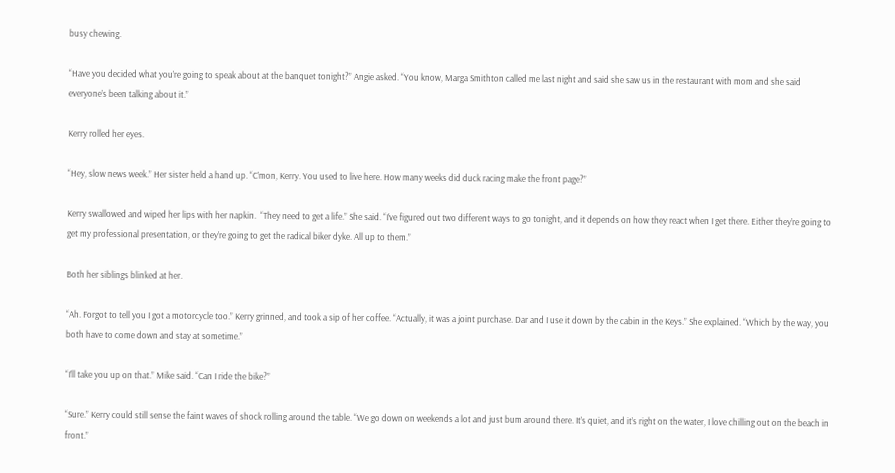busy chewing.

“Have you decided what you’re going to speak about at the banquet tonight?” Angie asked. “You know, Marga Smithton called me last night and said she saw us in the restaurant with mom and she said everyone’s been talking about it.”

Kerry rolled her eyes.

“Hey, slow news week.” Her sister held a hand up. “C’mon, Kerry. You used to live here. How many weeks did duck racing make the front page?”

Kerry swallowed and wiped her lips with her napkin.  “They need to get a life.” She said. “I’ve figured out two different ways to go tonight, and it depends on how they react when I get there. Either they’re going to get my professional presentation, or they’re going to get the radical biker dyke. All up to them.”

Both her siblings blinked at her.

“Ah. Forgot to tell you I got a motorcycle too.” Kerry grinned, and took a sip of her coffee. “Actually, it was a joint purchase. Dar and I use it down by the cabin in the Keys.” She explained. “Which by the way, you both have to come down and stay at sometime.”

“I’ll take you up on that.” Mike said. “Can I ride the bike?”

“Sure.” Kerry could still sense the faint waves of shock rolling around the table. “We go down on weekends a lot and just bum around there. It’s quiet, and it’s right on the water, I love chilling out on the beach in front.”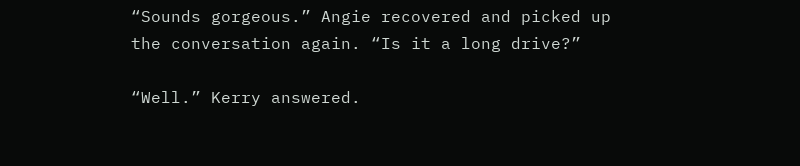“Sounds gorgeous.” Angie recovered and picked up the conversation again. “Is it a long drive?”

“Well.” Kerry answered.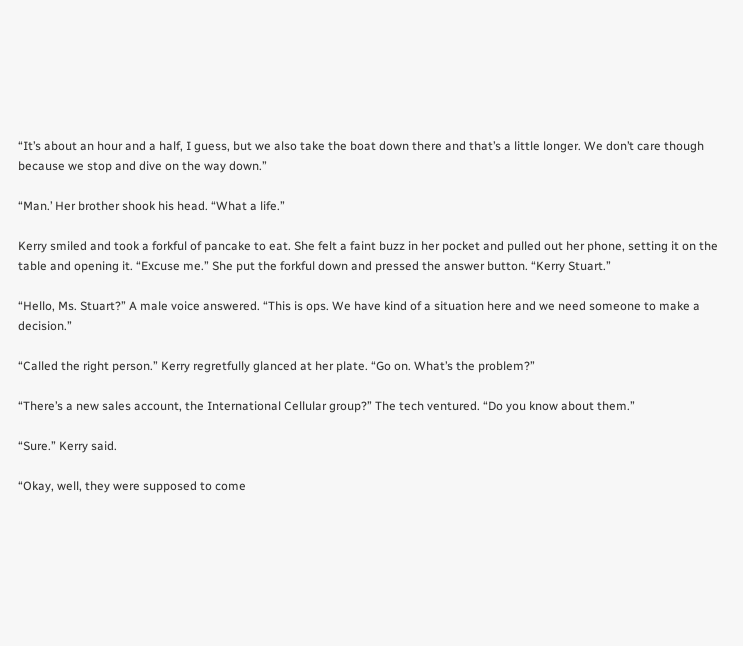“It’s about an hour and a half, I guess, but we also take the boat down there and that’s a little longer. We don’t care though because we stop and dive on the way down.”

“Man.’ Her brother shook his head. “What a life.”

Kerry smiled and took a forkful of pancake to eat. She felt a faint buzz in her pocket and pulled out her phone, setting it on the table and opening it. “Excuse me.” She put the forkful down and pressed the answer button. “Kerry Stuart.”

“Hello, Ms. Stuart?” A male voice answered. “This is ops. We have kind of a situation here and we need someone to make a decision.”

“Called the right person.” Kerry regretfully glanced at her plate. “Go on. What’s the problem?”

“There’s a new sales account, the International Cellular group?” The tech ventured. “Do you know about them.”

“Sure.” Kerry said.

“Okay, well, they were supposed to come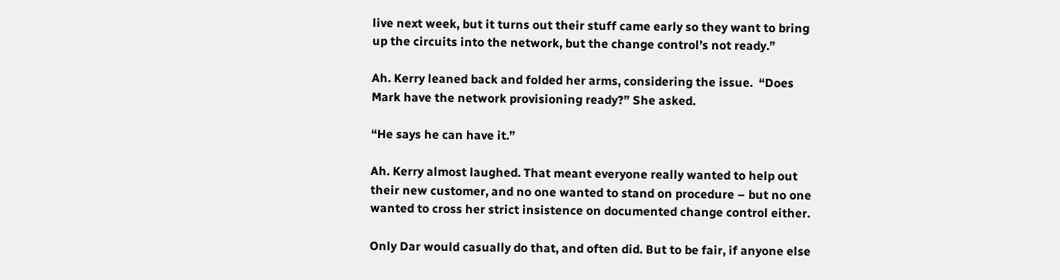live next week, but it turns out their stuff came early so they want to bring up the circuits into the network, but the change control’s not ready.”

Ah. Kerry leaned back and folded her arms, considering the issue.  “Does Mark have the network provisioning ready?” She asked.

“He says he can have it.”

Ah. Kerry almost laughed. That meant everyone really wanted to help out their new customer, and no one wanted to stand on procedure – but no one wanted to cross her strict insistence on documented change control either.

Only Dar would casually do that, and often did. But to be fair, if anyone else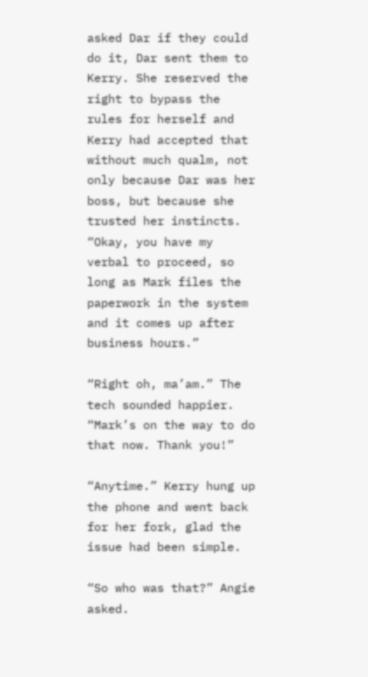asked Dar if they could do it, Dar sent them to Kerry. She reserved the right to bypass the rules for herself and Kerry had accepted that without much qualm, not only because Dar was her boss, but because she trusted her instincts.  “Okay, you have my verbal to proceed, so long as Mark files the paperwork in the system and it comes up after business hours.”

“Right oh, ma’am.” The tech sounded happier. “Mark’s on the way to do that now. Thank you!”

“Anytime.” Kerry hung up the phone and went back for her fork, glad the issue had been simple.

“So who was that?” Angie asked.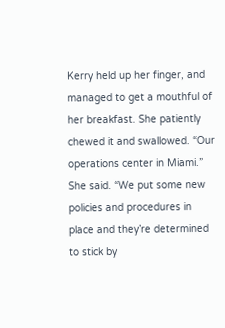Kerry held up her finger, and managed to get a mouthful of her breakfast. She patiently chewed it and swallowed. “Our operations center in Miami.” She said. “We put some new policies and procedures in place and they’re determined to stick by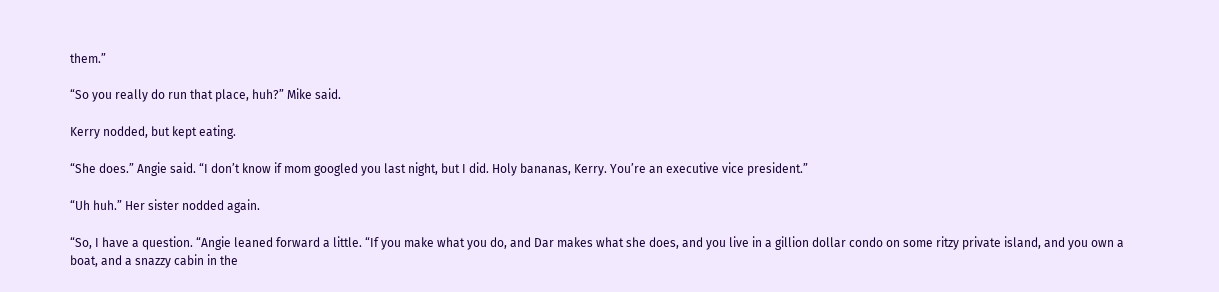them.”

“So you really do run that place, huh?” Mike said.

Kerry nodded, but kept eating.

“She does.” Angie said. “I don’t know if mom googled you last night, but I did. Holy bananas, Kerry. You’re an executive vice president.”

“Uh huh.” Her sister nodded again.

“So, I have a question. “Angie leaned forward a little. “If you make what you do, and Dar makes what she does, and you live in a gillion dollar condo on some ritzy private island, and you own a boat, and a snazzy cabin in the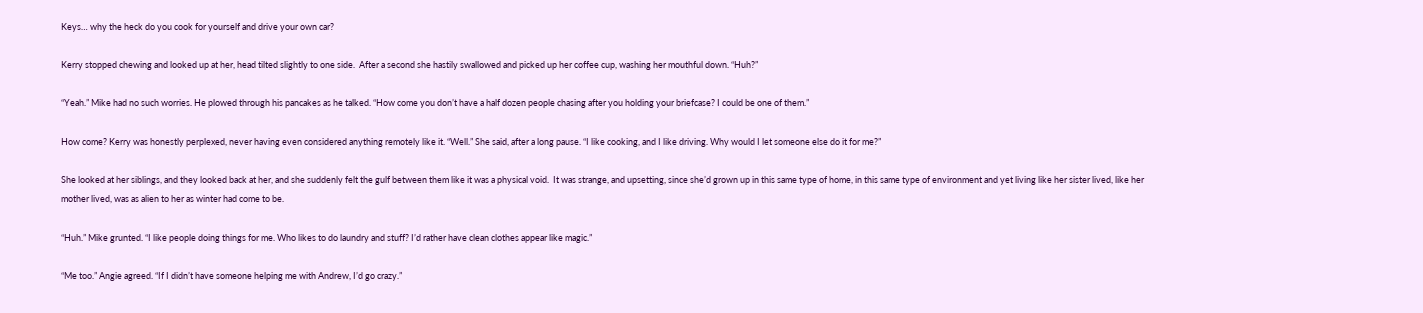Keys… why the heck do you cook for yourself and drive your own car?

Kerry stopped chewing and looked up at her, head tilted slightly to one side.  After a second she hastily swallowed and picked up her coffee cup, washing her mouthful down. “Huh?”

“Yeah.” Mike had no such worries. He plowed through his pancakes as he talked. “How come you don’t have a half dozen people chasing after you holding your briefcase? I could be one of them.”

How come? Kerry was honestly perplexed, never having even considered anything remotely like it. “Well.” She said, after a long pause. “I like cooking, and I like driving. Why would I let someone else do it for me?”

She looked at her siblings, and they looked back at her, and she suddenly felt the gulf between them like it was a physical void.  It was strange, and upsetting, since she’d grown up in this same type of home, in this same type of environment and yet living like her sister lived, like her mother lived, was as alien to her as winter had come to be.

“Huh.” Mike grunted. “I like people doing things for me. Who likes to do laundry and stuff? I’d rather have clean clothes appear like magic.”

“Me too.” Angie agreed. “If I didn’t have someone helping me with Andrew, I’d go crazy.”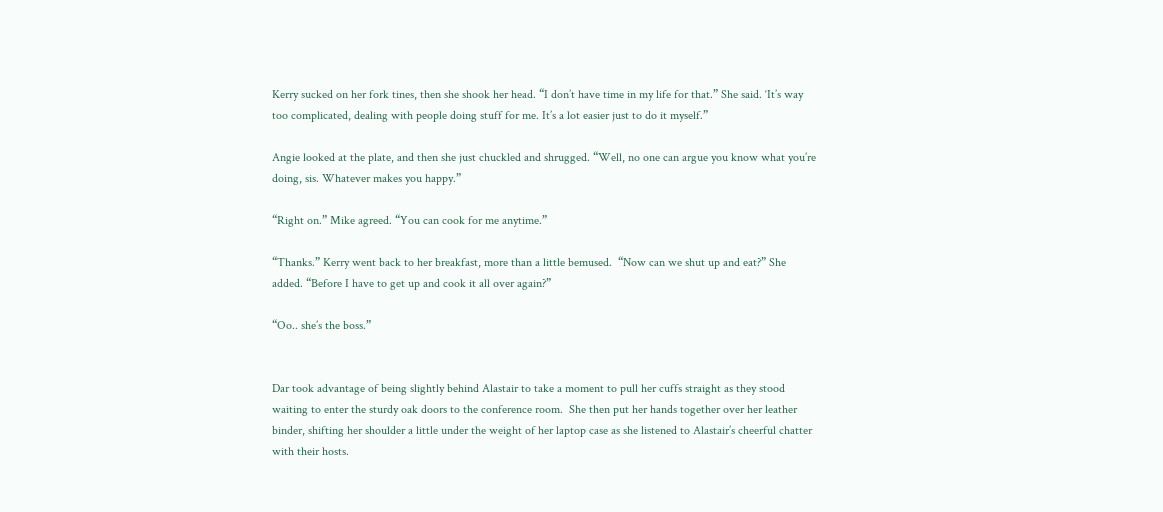Kerry sucked on her fork tines, then she shook her head. “I don’t have time in my life for that.” She said. ‘It’s way too complicated, dealing with people doing stuff for me. It’s a lot easier just to do it myself.”

Angie looked at the plate, and then she just chuckled and shrugged. “Well, no one can argue you know what you’re doing, sis. Whatever makes you happy.”

“Right on.” Mike agreed. “You can cook for me anytime.”

“Thanks.” Kerry went back to her breakfast, more than a little bemused.  “Now can we shut up and eat?” She added. “Before I have to get up and cook it all over again?”

“Oo.. she’s the boss.”


Dar took advantage of being slightly behind Alastair to take a moment to pull her cuffs straight as they stood waiting to enter the sturdy oak doors to the conference room.  She then put her hands together over her leather binder, shifting her shoulder a little under the weight of her laptop case as she listened to Alastair’s cheerful chatter with their hosts.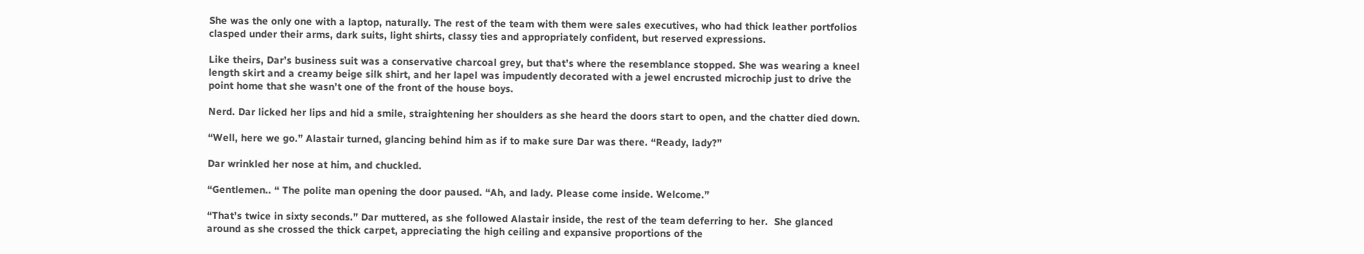She was the only one with a laptop, naturally. The rest of the team with them were sales executives, who had thick leather portfolios clasped under their arms, dark suits, light shirts, classy ties and appropriately confident, but reserved expressions.

Like theirs, Dar’s business suit was a conservative charcoal grey, but that’s where the resemblance stopped. She was wearing a kneel length skirt and a creamy beige silk shirt, and her lapel was impudently decorated with a jewel encrusted microchip just to drive the point home that she wasn’t one of the front of the house boys.

Nerd. Dar licked her lips and hid a smile, straightening her shoulders as she heard the doors start to open, and the chatter died down.

“Well, here we go.” Alastair turned, glancing behind him as if to make sure Dar was there. “Ready, lady?”

Dar wrinkled her nose at him, and chuckled.

“Gentlemen.. “ The polite man opening the door paused. “Ah, and lady. Please come inside. Welcome.”

“That’s twice in sixty seconds.” Dar muttered, as she followed Alastair inside, the rest of the team deferring to her.  She glanced around as she crossed the thick carpet, appreciating the high ceiling and expansive proportions of the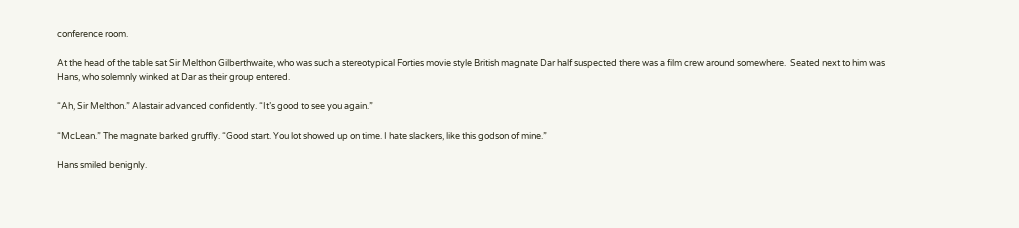conference room.

At the head of the table sat Sir Melthon Gilberthwaite, who was such a stereotypical Forties movie style British magnate Dar half suspected there was a film crew around somewhere.  Seated next to him was Hans, who solemnly winked at Dar as their group entered.

“Ah, Sir Melthon.” Alastair advanced confidently. “It’s good to see you again.”

“McLean.” The magnate barked gruffly. “Good start. You lot showed up on time. I hate slackers, like this godson of mine.”

Hans smiled benignly.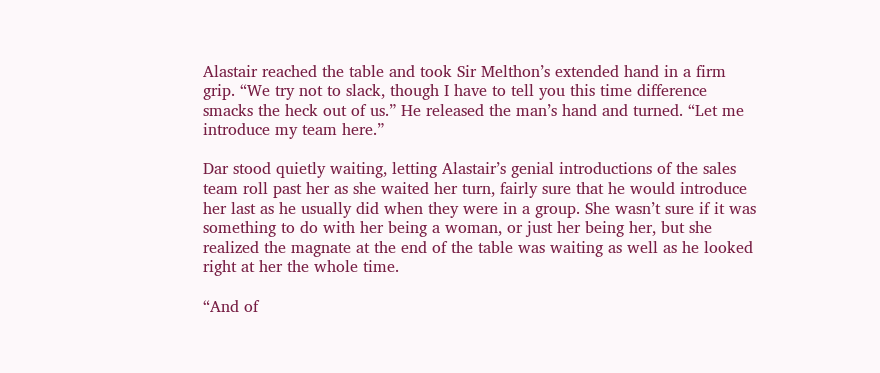Alastair reached the table and took Sir Melthon’s extended hand in a firm grip. “We try not to slack, though I have to tell you this time difference smacks the heck out of us.” He released the man’s hand and turned. “Let me introduce my team here.”

Dar stood quietly waiting, letting Alastair’s genial introductions of the sales team roll past her as she waited her turn, fairly sure that he would introduce her last as he usually did when they were in a group. She wasn’t sure if it was something to do with her being a woman, or just her being her, but she realized the magnate at the end of the table was waiting as well as he looked right at her the whole time.

“And of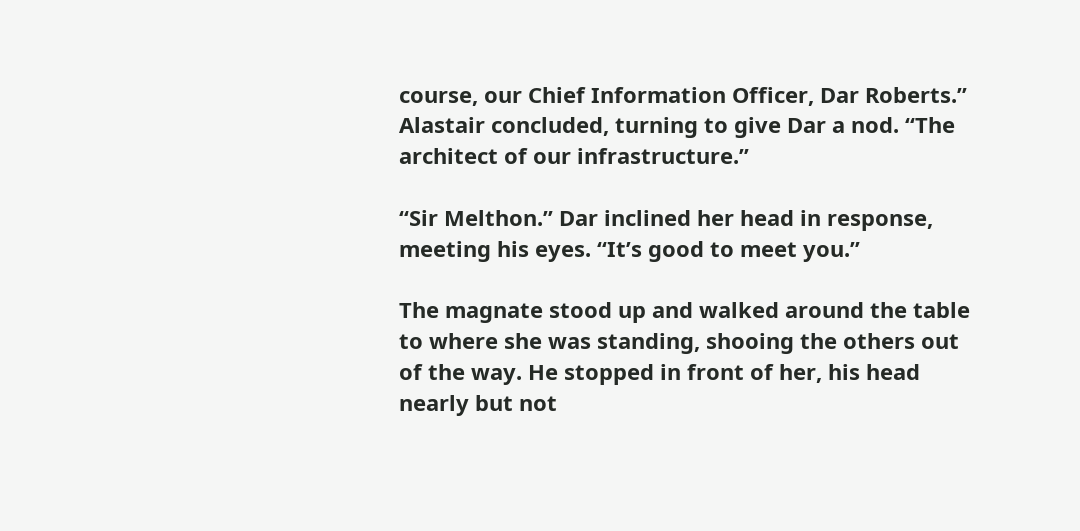course, our Chief Information Officer, Dar Roberts.” Alastair concluded, turning to give Dar a nod. “The architect of our infrastructure.”

“Sir Melthon.” Dar inclined her head in response, meeting his eyes. “It’s good to meet you.”

The magnate stood up and walked around the table to where she was standing, shooing the others out of the way. He stopped in front of her, his head nearly but not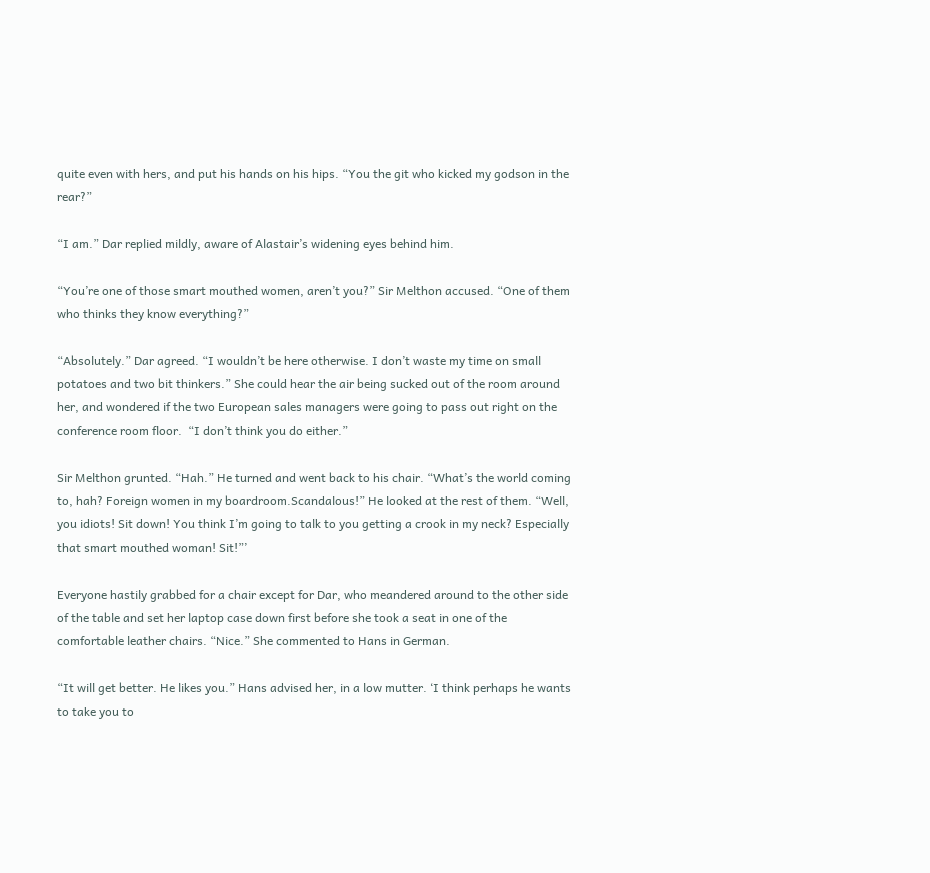quite even with hers, and put his hands on his hips. “You the git who kicked my godson in the rear?”

“I am.” Dar replied mildly, aware of Alastair’s widening eyes behind him.

“You’re one of those smart mouthed women, aren’t you?” Sir Melthon accused. “One of them who thinks they know everything?”

“Absolutely.” Dar agreed. “I wouldn’t be here otherwise. I don’t waste my time on small potatoes and two bit thinkers.” She could hear the air being sucked out of the room around her, and wondered if the two European sales managers were going to pass out right on the conference room floor.  “I don’t think you do either.”

Sir Melthon grunted. “Hah.” He turned and went back to his chair. “What’s the world coming to, hah? Foreign women in my boardroom.Scandalous!” He looked at the rest of them. “Well, you idiots! Sit down! You think I’m going to talk to you getting a crook in my neck? Especially that smart mouthed woman! Sit!”’

Everyone hastily grabbed for a chair except for Dar, who meandered around to the other side of the table and set her laptop case down first before she took a seat in one of the comfortable leather chairs. “Nice.” She commented to Hans in German.

“It will get better. He likes you.” Hans advised her, in a low mutter. ‘I think perhaps he wants to take you to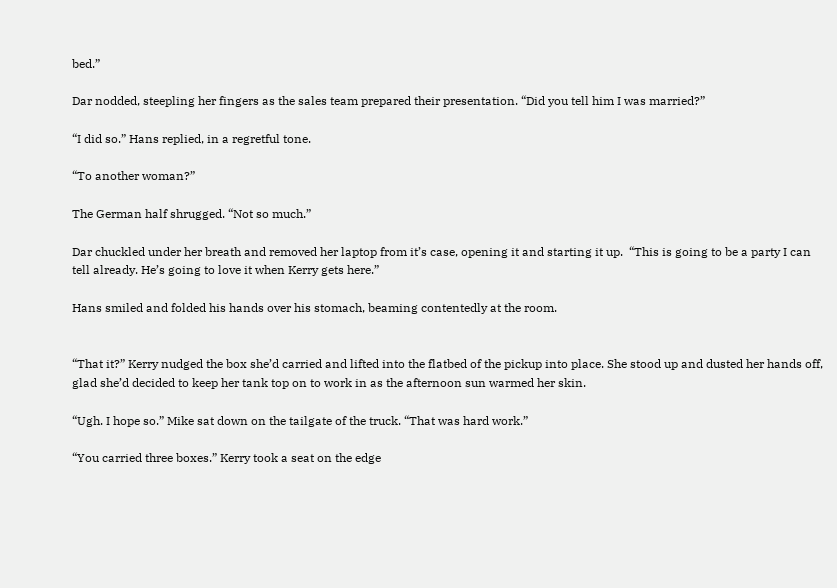bed.”

Dar nodded, steepling her fingers as the sales team prepared their presentation. “Did you tell him I was married?”

“I did so.” Hans replied, in a regretful tone.

“To another woman?”

The German half shrugged. “Not so much.”

Dar chuckled under her breath and removed her laptop from it’s case, opening it and starting it up.  “This is going to be a party I can tell already. He’s going to love it when Kerry gets here.”

Hans smiled and folded his hands over his stomach, beaming contentedly at the room.


“That it?” Kerry nudged the box she’d carried and lifted into the flatbed of the pickup into place. She stood up and dusted her hands off, glad she’d decided to keep her tank top on to work in as the afternoon sun warmed her skin.

“Ugh. I hope so.” Mike sat down on the tailgate of the truck. “That was hard work.”

“You carried three boxes.” Kerry took a seat on the edge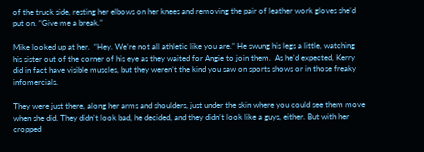of the truck side, resting her elbows on her knees and removing the pair of leather work gloves she’d put on. “Give me a break.”

Mike looked up at her.  “Hey. We’re not all athletic like you are.” He swung his legs a little, watching his sister out of the corner of his eye as they waited for Angie to join them.  As he’d expected, Kerry did in fact have visible muscles, but they weren’t the kind you saw on sports shows or in those freaky infomercials.

They were just there, along her arms and shoulders, just under the skin where you could see them move when she did. They didn’t look bad, he decided, and they didn’t look like a guys, either. But with her cropped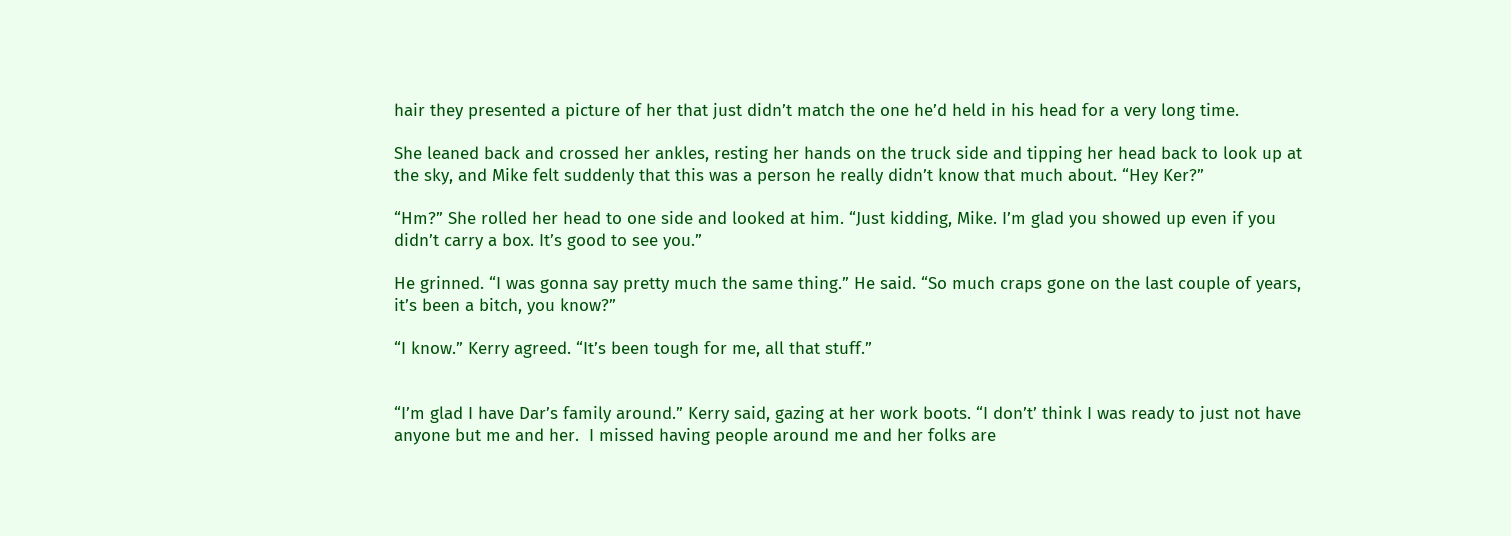hair they presented a picture of her that just didn’t match the one he’d held in his head for a very long time.

She leaned back and crossed her ankles, resting her hands on the truck side and tipping her head back to look up at the sky, and Mike felt suddenly that this was a person he really didn’t know that much about. “Hey Ker?”

“Hm?” She rolled her head to one side and looked at him. “Just kidding, Mike. I’m glad you showed up even if you didn’t carry a box. It’s good to see you.”

He grinned. “I was gonna say pretty much the same thing.” He said. “So much craps gone on the last couple of years, it’s been a bitch, you know?”

“I know.” Kerry agreed. “It’s been tough for me, all that stuff.”


“I’m glad I have Dar’s family around.” Kerry said, gazing at her work boots. “I don’t’ think I was ready to just not have anyone but me and her.  I missed having people around me and her folks are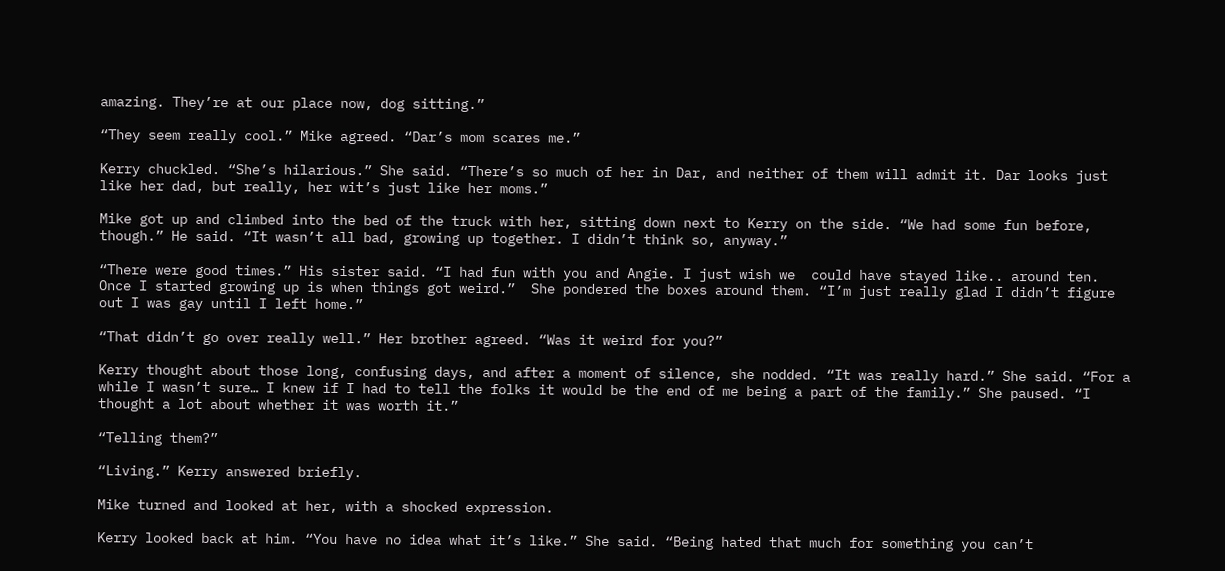amazing. They’re at our place now, dog sitting.”

“They seem really cool.” Mike agreed. “Dar’s mom scares me.”

Kerry chuckled. “She’s hilarious.” She said. “There’s so much of her in Dar, and neither of them will admit it. Dar looks just like her dad, but really, her wit’s just like her moms.”

Mike got up and climbed into the bed of the truck with her, sitting down next to Kerry on the side. “We had some fun before, though.” He said. “It wasn’t all bad, growing up together. I didn’t think so, anyway.”

“There were good times.” His sister said. “I had fun with you and Angie. I just wish we  could have stayed like.. around ten.  Once I started growing up is when things got weird.”  She pondered the boxes around them. “I’m just really glad I didn’t figure out I was gay until I left home.”

“That didn’t go over really well.” Her brother agreed. “Was it weird for you?”

Kerry thought about those long, confusing days, and after a moment of silence, she nodded. “It was really hard.” She said. “For a while I wasn’t sure… I knew if I had to tell the folks it would be the end of me being a part of the family.” She paused. “I thought a lot about whether it was worth it.”

“Telling them?”

“Living.” Kerry answered briefly.

Mike turned and looked at her, with a shocked expression.

Kerry looked back at him. “You have no idea what it’s like.” She said. “Being hated that much for something you can’t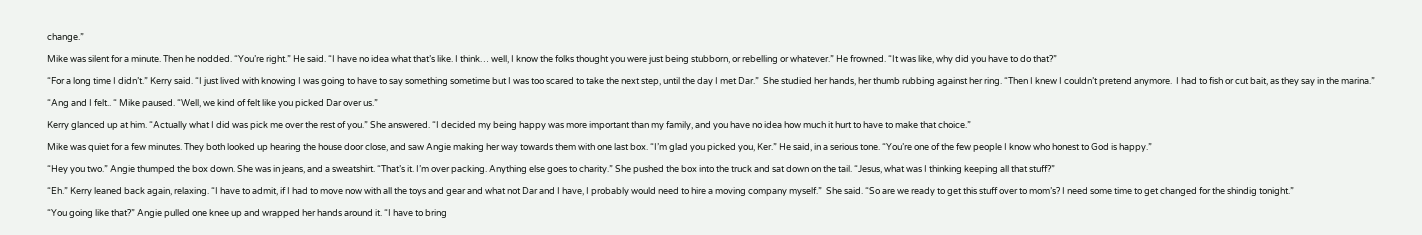change.”

Mike was silent for a minute. Then he nodded. “You’re right.” He said. “I have no idea what that’s like. I think… well, I know the folks thought you were just being stubborn, or rebelling or whatever.” He frowned. “It was like, why did you have to do that?”

“For a long time I didn’t.” Kerry said. “I just lived with knowing I was going to have to say something sometime but I was too scared to take the next step, until the day I met Dar.”  She studied her hands, her thumb rubbing against her ring. “Then I knew I couldn’t pretend anymore.  I had to fish or cut bait, as they say in the marina.”

“Ang and I felt.. “ Mike paused. “Well, we kind of felt like you picked Dar over us.”

Kerry glanced up at him. “Actually what I did was pick me over the rest of you.” She answered. “I decided my being happy was more important than my family, and you have no idea how much it hurt to have to make that choice.”

Mike was quiet for a few minutes. They both looked up hearing the house door close, and saw Angie making her way towards them with one last box. “I’m glad you picked you, Ker.” He said, in a serious tone. “You’re one of the few people I know who honest to God is happy.”

“Hey you two.” Angie thumped the box down. She was in jeans, and a sweatshirt. “That’s it. I’m over packing. Anything else goes to charity.” She pushed the box into the truck and sat down on the tail. “Jesus, what was I thinking keeping all that stuff?”

“Eh.” Kerry leaned back again, relaxing. “I have to admit, if I had to move now with all the toys and gear and what not Dar and I have, I probably would need to hire a moving company myself.”  She said. “So are we ready to get this stuff over to mom’s? I need some time to get changed for the shindig tonight.”

“You going like that?” Angie pulled one knee up and wrapped her hands around it. “I have to bring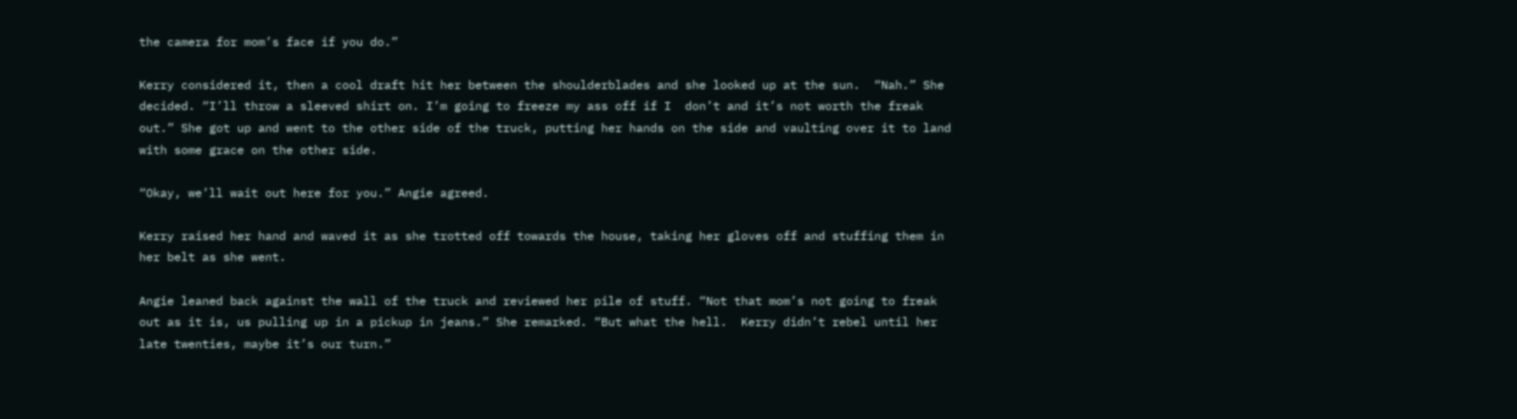the camera for mom’s face if you do.”

Kerry considered it, then a cool draft hit her between the shoulderblades and she looked up at the sun.  “Nah.” She decided. “I’ll throw a sleeved shirt on. I’m going to freeze my ass off if I  don’t and it’s not worth the freak out.” She got up and went to the other side of the truck, putting her hands on the side and vaulting over it to land with some grace on the other side.

“Okay, we’ll wait out here for you.” Angie agreed.

Kerry raised her hand and waved it as she trotted off towards the house, taking her gloves off and stuffing them in her belt as she went.

Angie leaned back against the wall of the truck and reviewed her pile of stuff. “Not that mom’s not going to freak out as it is, us pulling up in a pickup in jeans.” She remarked. “But what the hell.  Kerry didn’t rebel until her late twenties, maybe it’s our turn.”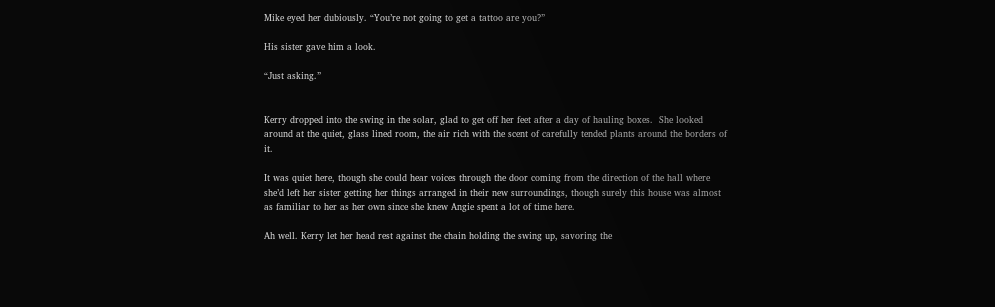Mike eyed her dubiously. “You’re not going to get a tattoo are you?”

His sister gave him a look.

“Just asking.”


Kerry dropped into the swing in the solar, glad to get off her feet after a day of hauling boxes.  She looked around at the quiet, glass lined room, the air rich with the scent of carefully tended plants around the borders of it.

It was quiet here, though she could hear voices through the door coming from the direction of the hall where she’d left her sister getting her things arranged in their new surroundings, though surely this house was almost as familiar to her as her own since she knew Angie spent a lot of time here.

Ah well. Kerry let her head rest against the chain holding the swing up, savoring the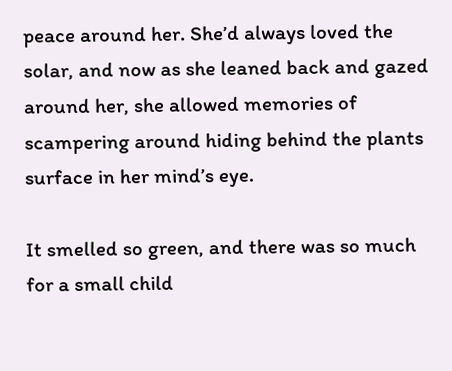peace around her. She’d always loved the solar, and now as she leaned back and gazed around her, she allowed memories of scampering around hiding behind the plants surface in her mind’s eye.

It smelled so green, and there was so much for a small child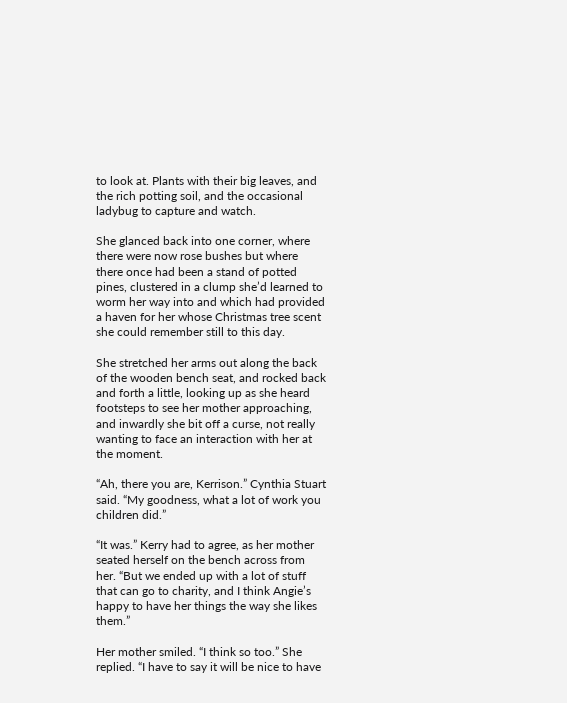to look at. Plants with their big leaves, and the rich potting soil, and the occasional ladybug to capture and watch.

She glanced back into one corner, where there were now rose bushes but where there once had been a stand of potted pines, clustered in a clump she’d learned to worm her way into and which had provided a haven for her whose Christmas tree scent she could remember still to this day.

She stretched her arms out along the back of the wooden bench seat, and rocked back and forth a little, looking up as she heard footsteps to see her mother approaching, and inwardly she bit off a curse, not really wanting to face an interaction with her at the moment.

“Ah, there you are, Kerrison.” Cynthia Stuart said. “My goodness, what a lot of work you children did.”

“It was.” Kerry had to agree, as her mother seated herself on the bench across from her. “But we ended up with a lot of stuff that can go to charity, and I think Angie’s happy to have her things the way she likes them.”

Her mother smiled. “I think so too.” She replied. “I have to say it will be nice to have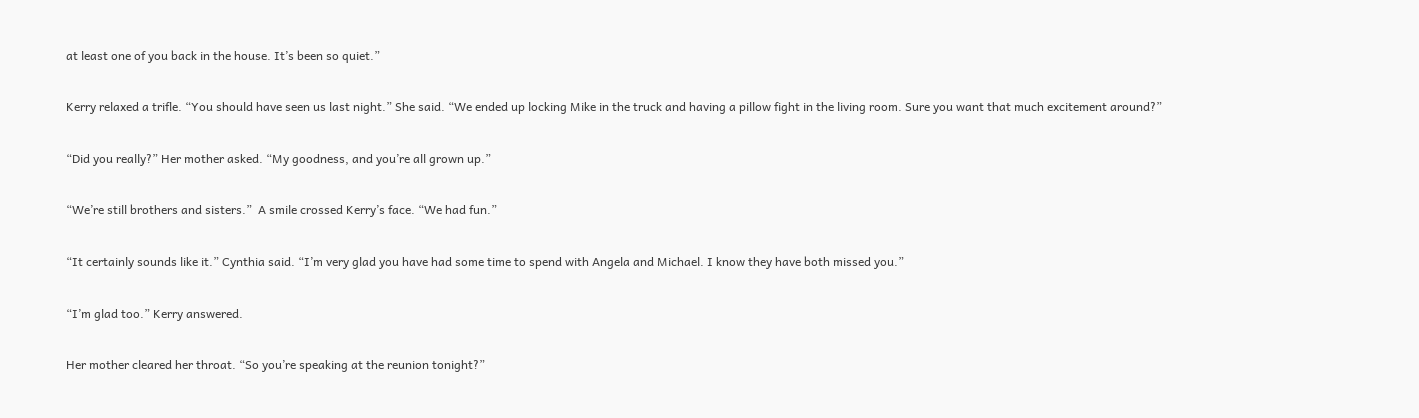at least one of you back in the house. It’s been so quiet.”

Kerry relaxed a trifle. “You should have seen us last night.” She said. “We ended up locking Mike in the truck and having a pillow fight in the living room. Sure you want that much excitement around?”

“Did you really?” Her mother asked. “My goodness, and you’re all grown up.”

“We’re still brothers and sisters.”  A smile crossed Kerry’s face. “We had fun.”

“It certainly sounds like it.” Cynthia said. “I’m very glad you have had some time to spend with Angela and Michael. I know they have both missed you.”

“I’m glad too.” Kerry answered.

Her mother cleared her throat. “So you’re speaking at the reunion tonight?”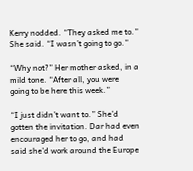Kerry nodded. “They asked me to.” She said. “I wasn’t going to go.”

“Why not?” Her mother asked, in a mild tone. “After all, you were going to be here this week.”

“I just didn’t want to.” She’d gotten the invitation. Dar had even encouraged her to go, and had said she’d work around the Europe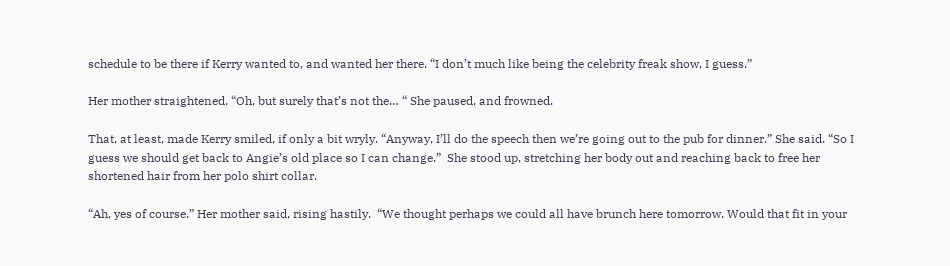schedule to be there if Kerry wanted to, and wanted her there. “I don’t much like being the celebrity freak show, I guess.”

Her mother straightened. “Oh, but surely that’s not the… “ She paused, and frowned.

That, at least, made Kerry smiled, if only a bit wryly. “Anyway, I’ll do the speech then we’re going out to the pub for dinner.” She said. “So I guess we should get back to Angie’s old place so I can change.”  She stood up, stretching her body out and reaching back to free her shortened hair from her polo shirt collar.

“Ah, yes of course.” Her mother said, rising hastily.  “We thought perhaps we could all have brunch here tomorrow. Would that fit in your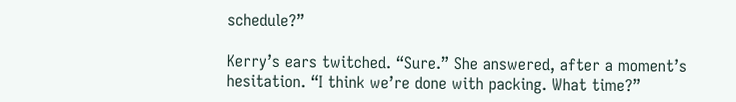schedule?”

Kerry’s ears twitched. “Sure.” She answered, after a moment’s hesitation. “I think we’re done with packing. What time?”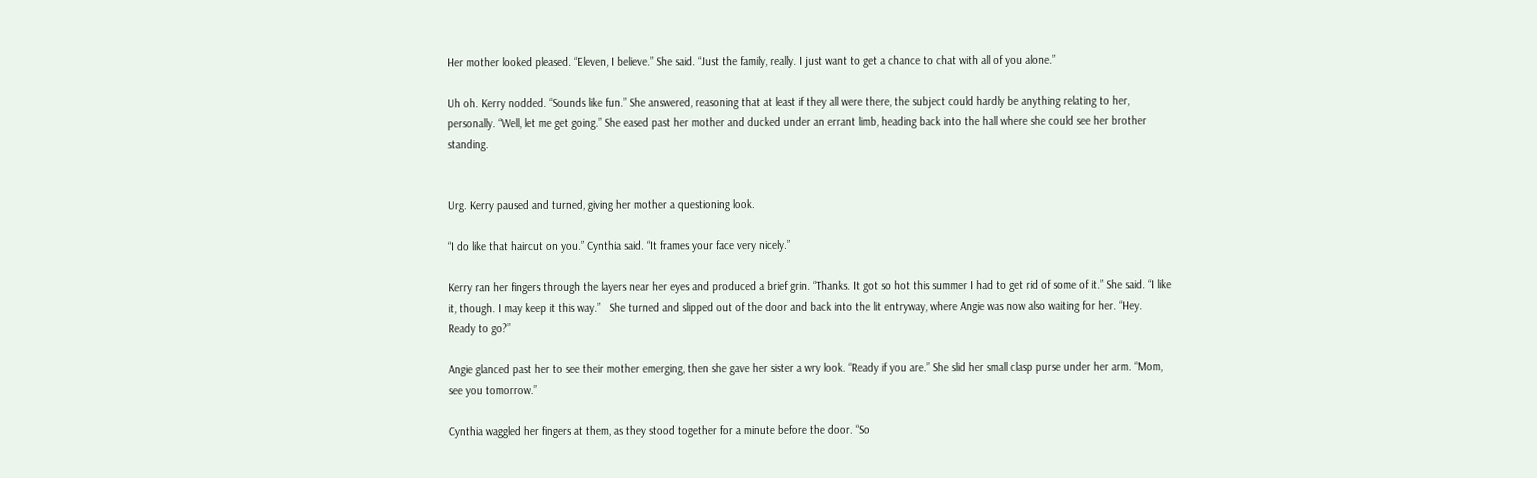Her mother looked pleased. “Eleven, I believe.” She said. “Just the family, really. I just want to get a chance to chat with all of you alone.”

Uh oh. Kerry nodded. “Sounds like fun.” She answered, reasoning that at least if they all were there, the subject could hardly be anything relating to her, personally. “Well, let me get going.” She eased past her mother and ducked under an errant limb, heading back into the hall where she could see her brother standing.


Urg. Kerry paused and turned, giving her mother a questioning look.

“I do like that haircut on you.” Cynthia said. “It frames your face very nicely.”

Kerry ran her fingers through the layers near her eyes and produced a brief grin. “Thanks. It got so hot this summer I had to get rid of some of it.” She said. “I like it, though. I may keep it this way.”   She turned and slipped out of the door and back into the lit entryway, where Angie was now also waiting for her. “Hey. Ready to go?”

Angie glanced past her to see their mother emerging, then she gave her sister a wry look. “Ready if you are.” She slid her small clasp purse under her arm. “Mom, see you tomorrow.”

Cynthia waggled her fingers at them, as they stood together for a minute before the door. “So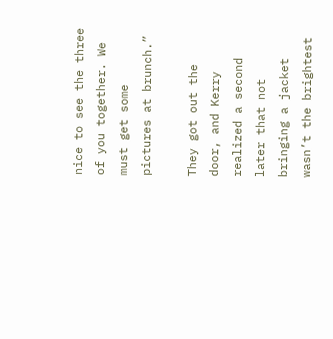nice to see the three of you together. We must get some pictures at brunch.”

They got out the door, and Kerry realized a second later that not bringing a jacket wasn’t the brightest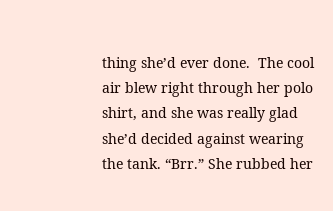thing she’d ever done.  The cool air blew right through her polo shirt, and she was really glad she’d decided against wearing the tank. “Brr.” She rubbed her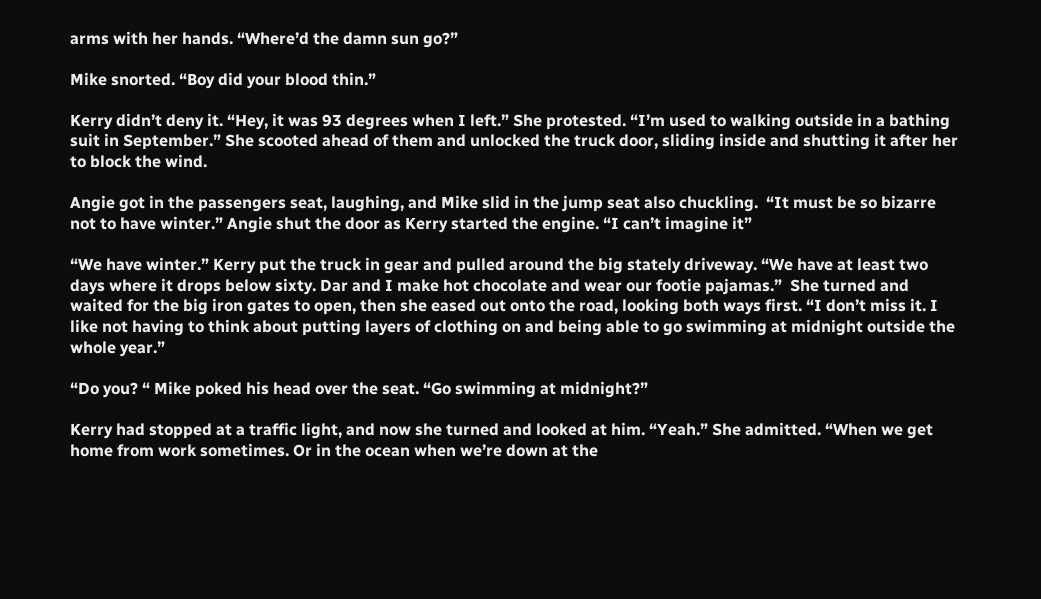arms with her hands. “Where’d the damn sun go?”

Mike snorted. “Boy did your blood thin.”

Kerry didn’t deny it. “Hey, it was 93 degrees when I left.” She protested. “I’m used to walking outside in a bathing suit in September.” She scooted ahead of them and unlocked the truck door, sliding inside and shutting it after her to block the wind.

Angie got in the passengers seat, laughing, and Mike slid in the jump seat also chuckling.  “It must be so bizarre not to have winter.” Angie shut the door as Kerry started the engine. “I can’t imagine it”

“We have winter.” Kerry put the truck in gear and pulled around the big stately driveway. “We have at least two days where it drops below sixty. Dar and I make hot chocolate and wear our footie pajamas.”  She turned and waited for the big iron gates to open, then she eased out onto the road, looking both ways first. “I don’t miss it. I like not having to think about putting layers of clothing on and being able to go swimming at midnight outside the whole year.”

“Do you? “ Mike poked his head over the seat. “Go swimming at midnight?”

Kerry had stopped at a traffic light, and now she turned and looked at him. “Yeah.” She admitted. “When we get home from work sometimes. Or in the ocean when we’re down at the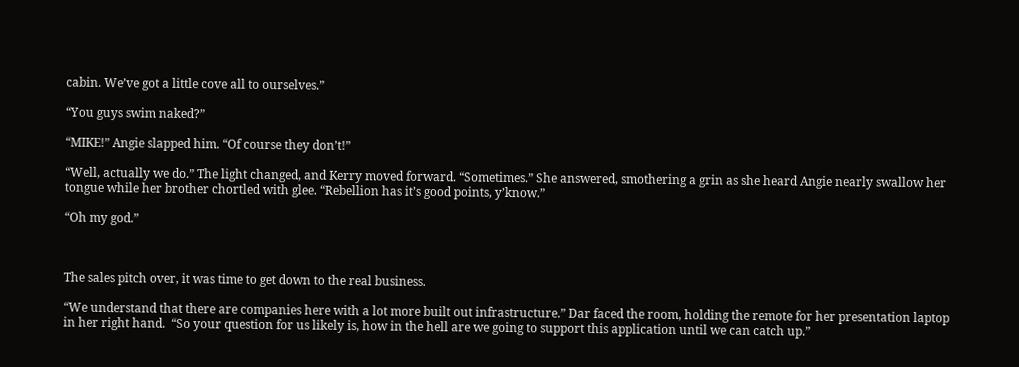cabin. We’ve got a little cove all to ourselves.”

“You guys swim naked?”

“MIKE!” Angie slapped him. “Of course they don’t!”

“Well, actually we do.” The light changed, and Kerry moved forward. “Sometimes.” She answered, smothering a grin as she heard Angie nearly swallow her tongue while her brother chortled with glee. “Rebellion has it’s good points, y’know.”

“Oh my god.”



The sales pitch over, it was time to get down to the real business.

“We understand that there are companies here with a lot more built out infrastructure.” Dar faced the room, holding the remote for her presentation laptop in her right hand.  “So your question for us likely is, how in the hell are we going to support this application until we can catch up.”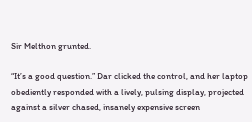Sir Melthon grunted.

“It’s a good question.” Dar clicked the control, and her laptop obediently responded with a lively, pulsing display, projected against a silver chased, insanely expensive screen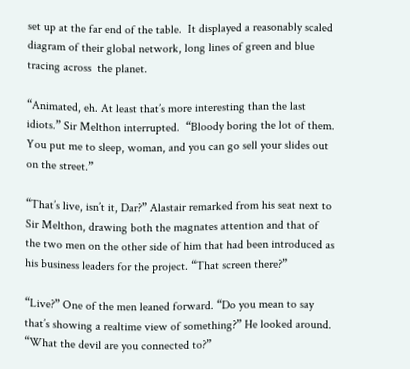set up at the far end of the table.  It displayed a reasonably scaled diagram of their global network, long lines of green and blue tracing across  the planet.

“Animated, eh. At least that’s more interesting than the last idiots.” Sir Melthon interrupted.  “Bloody boring the lot of them. You put me to sleep, woman, and you can go sell your slides out on the street.”

“That’s live, isn’t it, Dar?” Alastair remarked from his seat next to Sir Melthon, drawing both the magnates attention and that of the two men on the other side of him that had been introduced as his business leaders for the project. “That screen there?”

“Live?” One of the men leaned forward. “Do you mean to say that’s showing a realtime view of something?” He looked around. “What the devil are you connected to?”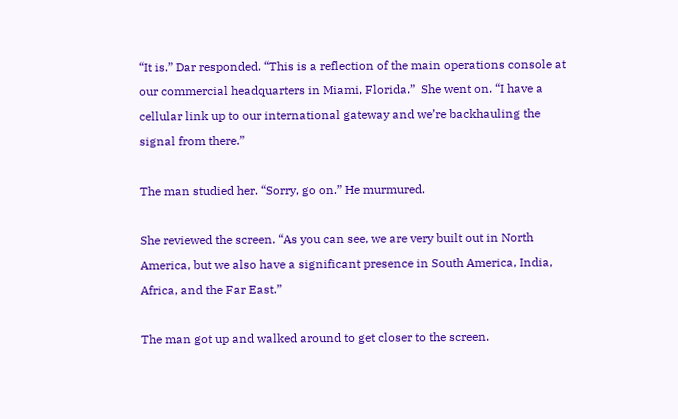“It is.” Dar responded. “This is a reflection of the main operations console at our commercial headquarters in Miami, Florida.”  She went on. “I have a cellular link up to our international gateway and we’re backhauling the signal from there.”

The man studied her. “Sorry, go on.” He murmured.

She reviewed the screen. “As you can see, we are very built out in North America, but we also have a significant presence in South America, India, Africa, and the Far East.”

The man got up and walked around to get closer to the screen.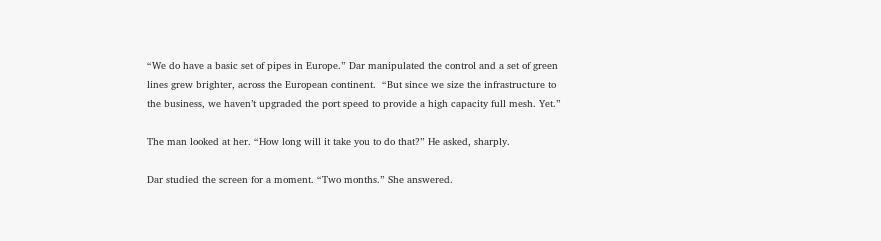“We do have a basic set of pipes in Europe.” Dar manipulated the control and a set of green lines grew brighter, across the European continent.  “But since we size the infrastructure to the business, we haven’t upgraded the port speed to provide a high capacity full mesh. Yet.”

The man looked at her. “How long will it take you to do that?” He asked, sharply.

Dar studied the screen for a moment. “Two months.” She answered.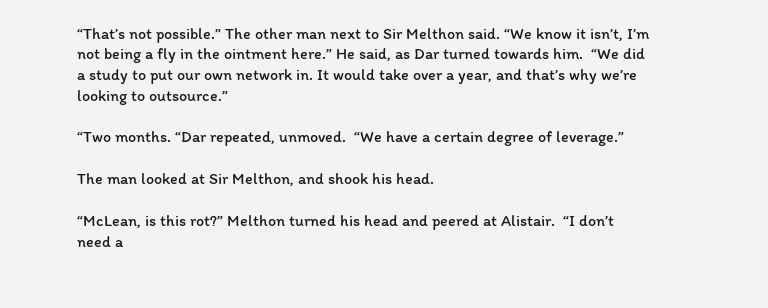“That’s not possible.” The other man next to Sir Melthon said. “We know it isn’t, I’m not being a fly in the ointment here.” He said, as Dar turned towards him.  “We did a study to put our own network in. It would take over a year, and that’s why we’re looking to outsource.”

“Two months. “Dar repeated, unmoved.  “We have a certain degree of leverage.”

The man looked at Sir Melthon, and shook his head.

“McLean, is this rot?” Melthon turned his head and peered at Alistair.  “I don’t need a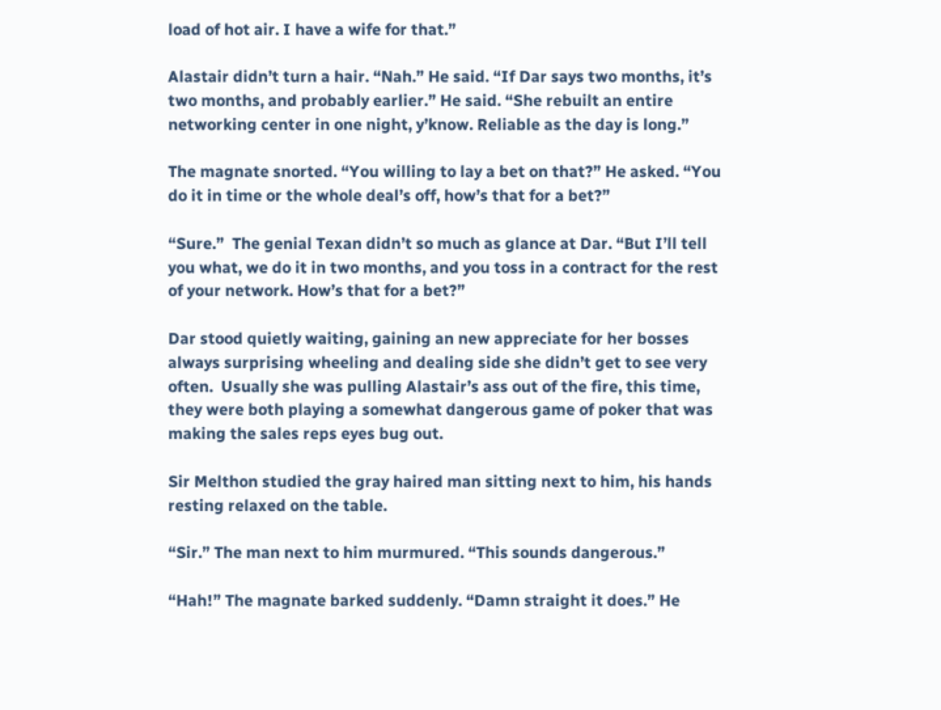load of hot air. I have a wife for that.”

Alastair didn’t turn a hair. “Nah.” He said. “If Dar says two months, it’s two months, and probably earlier.” He said. “She rebuilt an entire networking center in one night, y’know. Reliable as the day is long.”

The magnate snorted. “You willing to lay a bet on that?” He asked. “You do it in time or the whole deal’s off, how’s that for a bet?”

“Sure.”  The genial Texan didn’t so much as glance at Dar. “But I’ll tell you what, we do it in two months, and you toss in a contract for the rest of your network. How’s that for a bet?”

Dar stood quietly waiting, gaining an new appreciate for her bosses always surprising wheeling and dealing side she didn’t get to see very often.  Usually she was pulling Alastair’s ass out of the fire, this time, they were both playing a somewhat dangerous game of poker that was making the sales reps eyes bug out.

Sir Melthon studied the gray haired man sitting next to him, his hands resting relaxed on the table.

“Sir.” The man next to him murmured. “This sounds dangerous.”

“Hah!” The magnate barked suddenly. “Damn straight it does.” He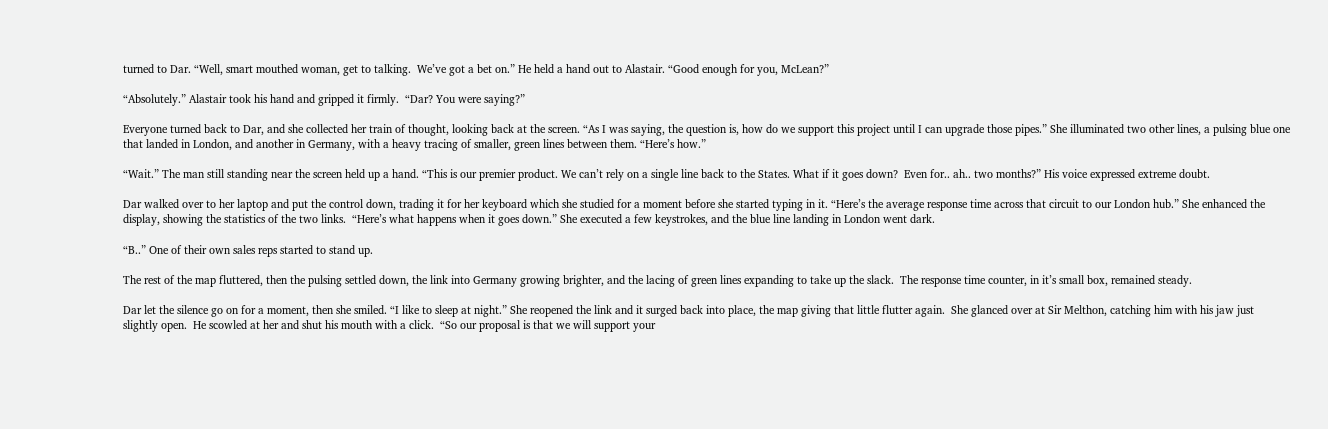turned to Dar. “Well, smart mouthed woman, get to talking.  We’ve got a bet on.” He held a hand out to Alastair. “Good enough for you, McLean?”

“Absolutely.” Alastair took his hand and gripped it firmly.  “Dar? You were saying?”

Everyone turned back to Dar, and she collected her train of thought, looking back at the screen. “As I was saying, the question is, how do we support this project until I can upgrade those pipes.” She illuminated two other lines, a pulsing blue one that landed in London, and another in Germany, with a heavy tracing of smaller, green lines between them. “Here’s how.”

“Wait.” The man still standing near the screen held up a hand. “This is our premier product. We can’t rely on a single line back to the States. What if it goes down?  Even for.. ah.. two months?” His voice expressed extreme doubt.

Dar walked over to her laptop and put the control down, trading it for her keyboard which she studied for a moment before she started typing in it. “Here’s the average response time across that circuit to our London hub.” She enhanced the display, showing the statistics of the two links.  “Here’s what happens when it goes down.” She executed a few keystrokes, and the blue line landing in London went dark.

“B..” One of their own sales reps started to stand up.

The rest of the map fluttered, then the pulsing settled down, the link into Germany growing brighter, and the lacing of green lines expanding to take up the slack.  The response time counter, in it’s small box, remained steady.

Dar let the silence go on for a moment, then she smiled. “I like to sleep at night.” She reopened the link and it surged back into place, the map giving that little flutter again.  She glanced over at Sir Melthon, catching him with his jaw just slightly open.  He scowled at her and shut his mouth with a click.  “So our proposal is that we will support your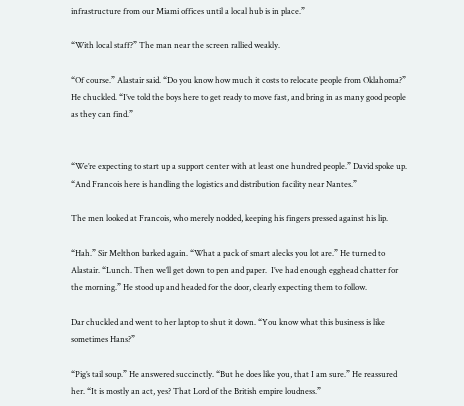infrastructure from our Miami offices until a local hub is in place.”

“With local staff?” The man near the screen rallied weakly.

“Of course.” Alastair said. “Do you know how much it costs to relocate people from Oklahoma?” He chuckled. “I’ve told the boys here to get ready to move fast, and bring in as many good people as they can find.”


“We’re expecting to start up a support center with at least one hundred people.” David spoke up.  “And Francois here is handling the logistics and distribution facility near Nantes.”

The men looked at Francois, who merely nodded, keeping his fingers pressed against his lip.

“Hah.” Sir Melthon barked again. “What a pack of smart alecks you lot are.” He turned to Alastair. “Lunch. Then we’ll get down to pen and paper.  I’ve had enough egghead chatter for the morning.” He stood up and headed for the door, clearly expecting them to follow.

Dar chuckled and went to her laptop to shut it down. “You know what this business is like sometimes Hans?”

“Pig’s tail soup.” He answered succinctly. “But he does like you, that I am sure.” He reassured her. “It is mostly an act, yes? That Lord of the British empire loudness.”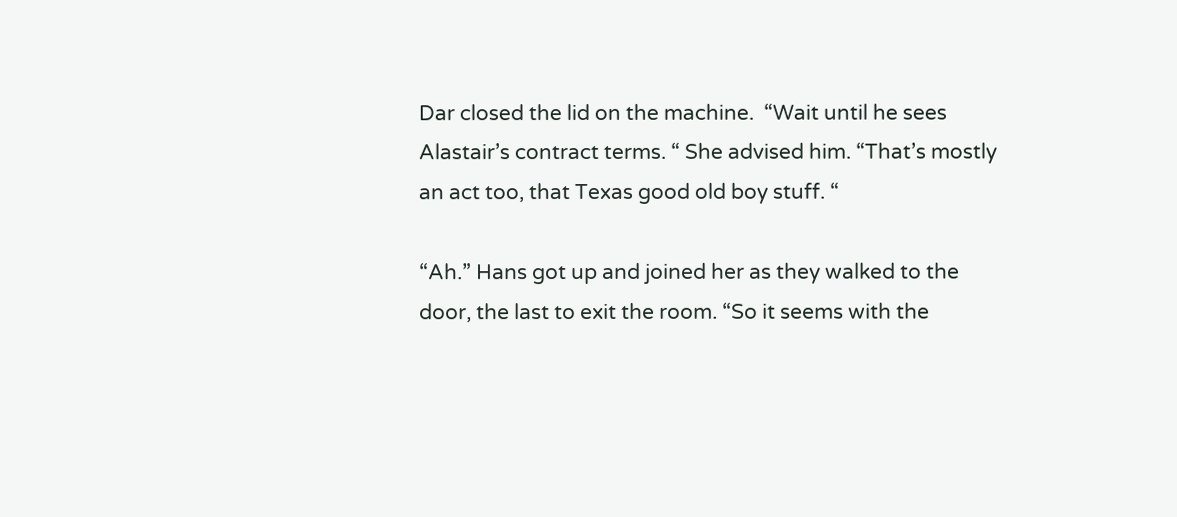Dar closed the lid on the machine.  “Wait until he sees Alastair’s contract terms. “ She advised him. “That’s mostly an act too, that Texas good old boy stuff. “

“Ah.” Hans got up and joined her as they walked to the door, the last to exit the room. “So it seems with the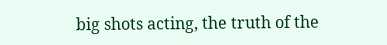big shots acting, the truth of the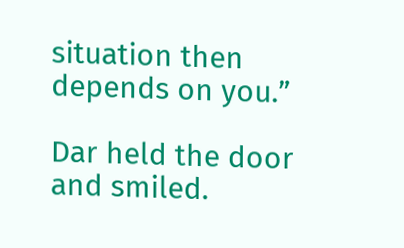situation then depends on you.”

Dar held the door and smiled.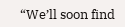“We’ll soon find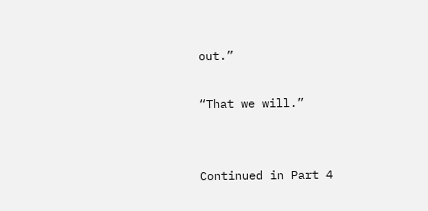out.”

“That we will.”


Continued in Part 4